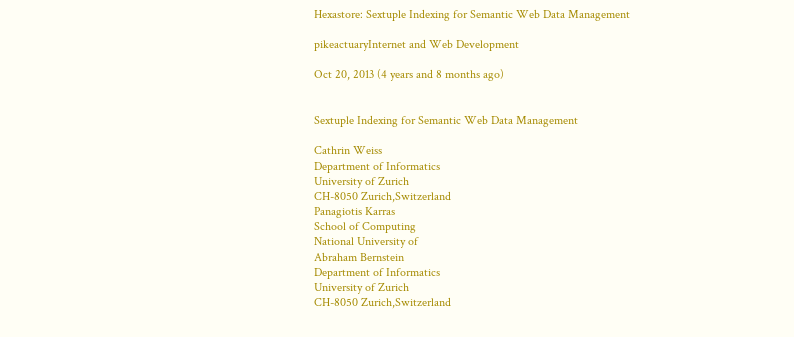Hexastore: Sextuple Indexing for Semantic Web Data Management

pikeactuaryInternet and Web Development

Oct 20, 2013 (4 years and 8 months ago)


Sextuple Indexing for Semantic Web Data Management

Cathrin Weiss
Department of Informatics
University of Zurich
CH-8050 Zurich,Switzerland
Panagiotis Karras
School of Computing
National University of
Abraham Bernstein
Department of Informatics
University of Zurich
CH-8050 Zurich,Switzerland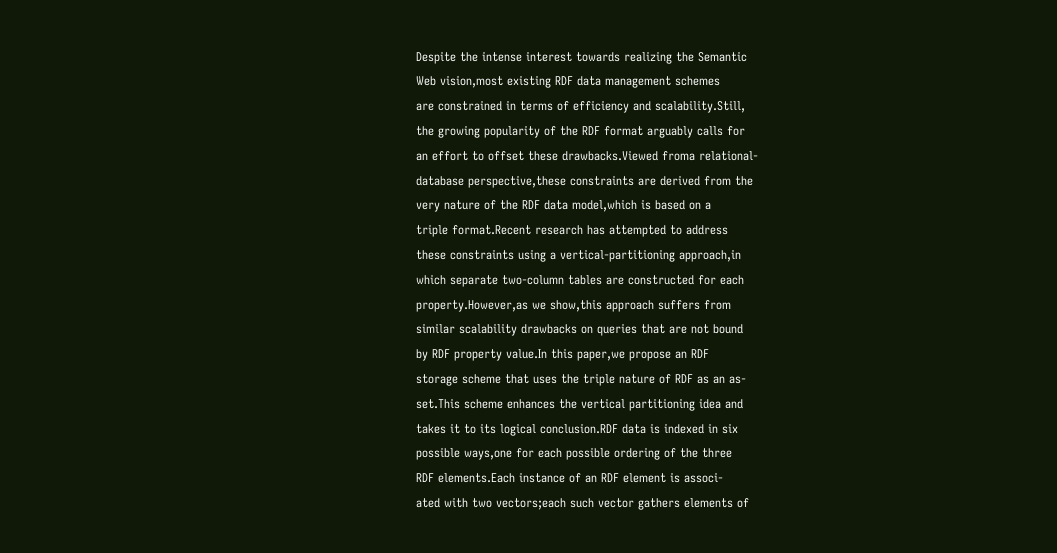Despite the intense interest towards realizing the Semantic
Web vision,most existing RDF data management schemes
are constrained in terms of efficiency and scalability.Still,
the growing popularity of the RDF format arguably calls for
an effort to offset these drawbacks.Viewed froma relational-
database perspective,these constraints are derived from the
very nature of the RDF data model,which is based on a
triple format.Recent research has attempted to address
these constraints using a vertical-partitioning approach,in
which separate two-column tables are constructed for each
property.However,as we show,this approach suffers from
similar scalability drawbacks on queries that are not bound
by RDF property value.In this paper,we propose an RDF
storage scheme that uses the triple nature of RDF as an as-
set.This scheme enhances the vertical partitioning idea and
takes it to its logical conclusion.RDF data is indexed in six
possible ways,one for each possible ordering of the three
RDF elements.Each instance of an RDF element is associ-
ated with two vectors;each such vector gathers elements of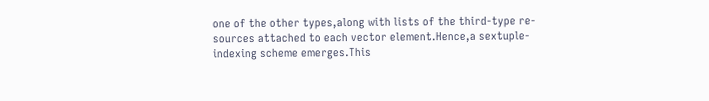one of the other types,along with lists of the third-type re-
sources attached to each vector element.Hence,a sextuple-
indexing scheme emerges.This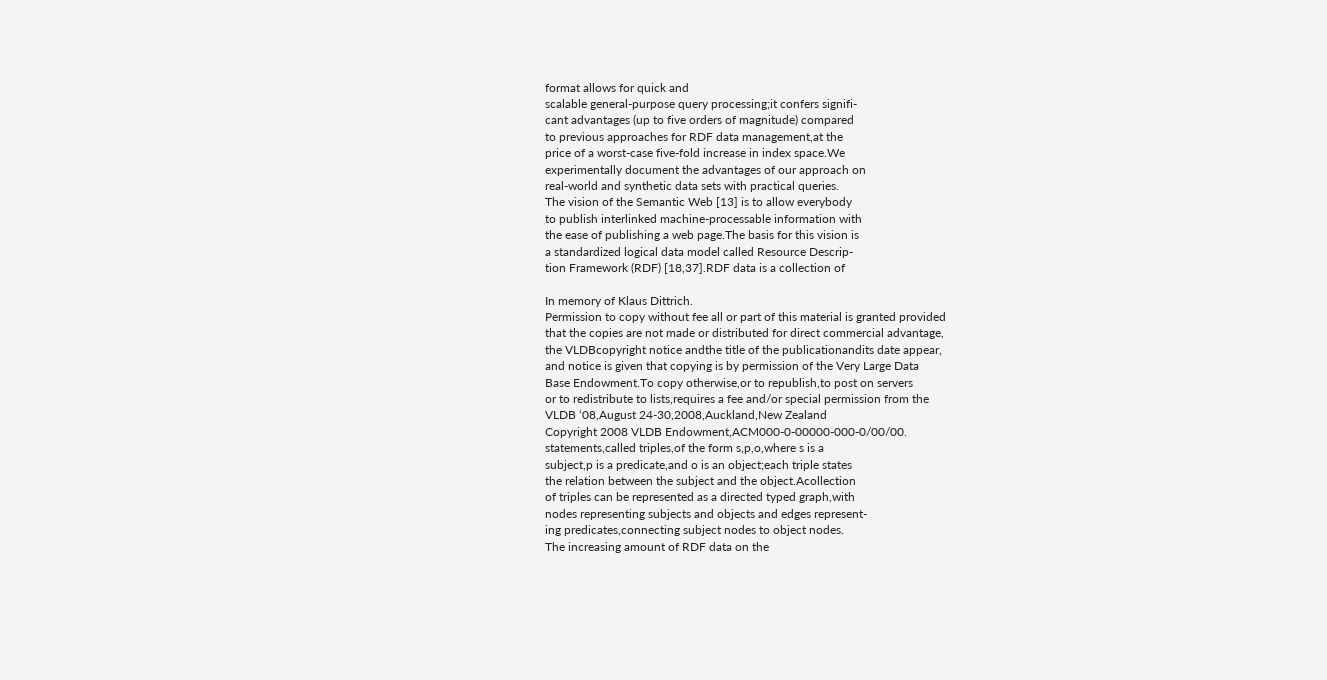format allows for quick and
scalable general-purpose query processing;it confers signifi-
cant advantages (up to five orders of magnitude) compared
to previous approaches for RDF data management,at the
price of a worst-case five-fold increase in index space.We
experimentally document the advantages of our approach on
real-world and synthetic data sets with practical queries.
The vision of the Semantic Web [13] is to allow everybody
to publish interlinked machine-processable information with
the ease of publishing a web page.The basis for this vision is
a standardized logical data model called Resource Descrip-
tion Framework (RDF) [18,37].RDF data is a collection of

In memory of Klaus Dittrich.
Permission to copy without fee all or part of this material is granted provided
that the copies are not made or distributed for direct commercial advantage,
the VLDBcopyright notice andthe title of the publicationandits date appear,
and notice is given that copying is by permission of the Very Large Data
Base Endowment.To copy otherwise,or to republish,to post on servers
or to redistribute to lists,requires a fee and/or special permission from the
VLDB ‘08,August 24-30,2008,Auckland,New Zealand
Copyright 2008 VLDB Endowment,ACM000-0-00000-000-0/00/00.
statements,called triples,of the form s,p,o,where s is a
subject,p is a predicate,and o is an object;each triple states
the relation between the subject and the object.Acollection
of triples can be represented as a directed typed graph,with
nodes representing subjects and objects and edges represent-
ing predicates,connecting subject nodes to object nodes.
The increasing amount of RDF data on the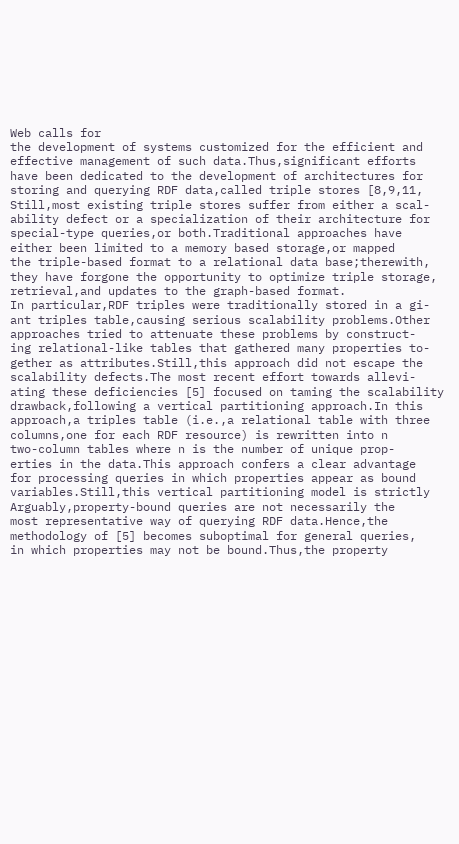Web calls for
the development of systems customized for the efficient and
effective management of such data.Thus,significant efforts
have been dedicated to the development of architectures for
storing and querying RDF data,called triple stores [8,9,11,
Still,most existing triple stores suffer from either a scal-
ability defect or a specialization of their architecture for
special-type queries,or both.Traditional approaches have
either been limited to a memory based storage,or mapped
the triple-based format to a relational data base;therewith,
they have forgone the opportunity to optimize triple storage,
retrieval,and updates to the graph-based format.
In particular,RDF triples were traditionally stored in a gi-
ant triples table,causing serious scalability problems.Other
approaches tried to attenuate these problems by construct-
ing relational-like tables that gathered many properties to-
gether as attributes.Still,this approach did not escape the
scalability defects.The most recent effort towards allevi-
ating these deficiencies [5] focused on taming the scalability
drawback,following a vertical partitioning approach.In this
approach,a triples table (i.e.,a relational table with three
columns,one for each RDF resource) is rewritten into n
two-column tables where n is the number of unique prop-
erties in the data.This approach confers a clear advantage
for processing queries in which properties appear as bound
variables.Still,this vertical partitioning model is strictly
Arguably,property-bound queries are not necessarily the
most representative way of querying RDF data.Hence,the
methodology of [5] becomes suboptimal for general queries,
in which properties may not be bound.Thus,the property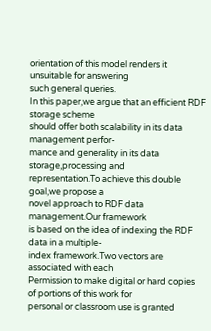orientation of this model renders it unsuitable for answering
such general queries.
In this paper,we argue that an efficient RDF storage scheme
should offer both scalability in its data management perfor-
mance and generality in its data storage,processing and
representation.To achieve this double goal,we propose a
novel approach to RDF data management.Our framework
is based on the idea of indexing the RDF data in a multiple-
index framework.Two vectors are associated with each
Permission to make digital or hard copies of portions of this work for
personal or classroom use is granted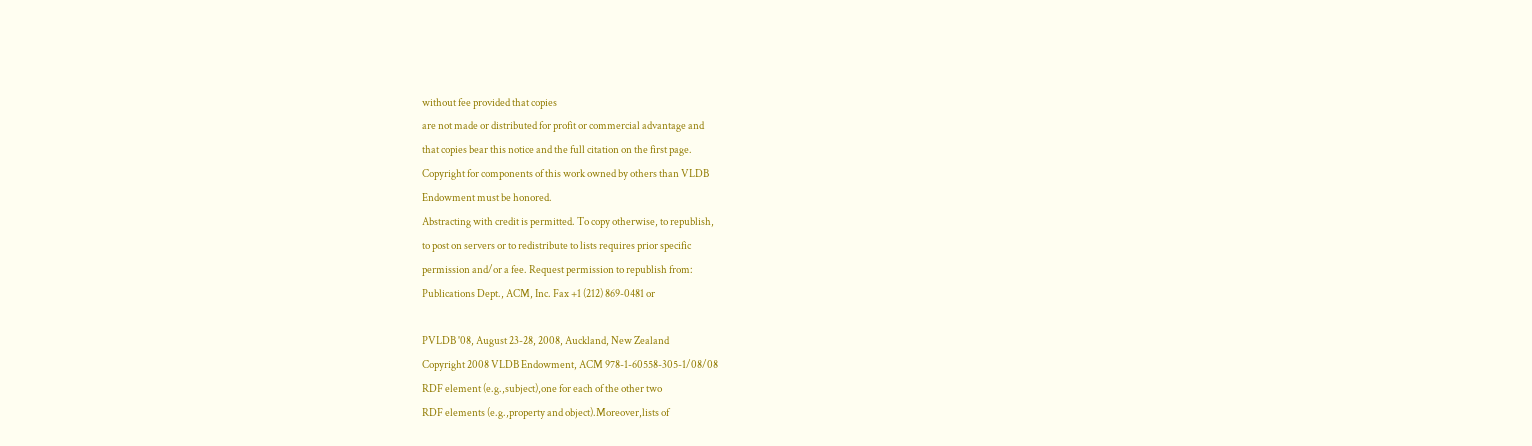without fee provided that copies
are not made or distributed for profit or commercial advantage and
that copies bear this notice and the full citation on the first page.
Copyright for components of this work owned by others than VLDB
Endowment must be honored.
Abstracting with credit is permitted. To copy otherwise, to republish,
to post on servers or to redistribute to lists requires prior specific
permission and/or a fee. Request permission to republish from:
Publications Dept., ACM, Inc. Fax +1 (212) 869-0481 or

PVLDB '08, August 23-28, 2008, Auckland, New Zealand
Copyright 2008 VLDB Endowment, ACM 978-1-60558-305-1/08/08
RDF element (e.g.,subject),one for each of the other two
RDF elements (e.g.,property and object).Moreover,lists of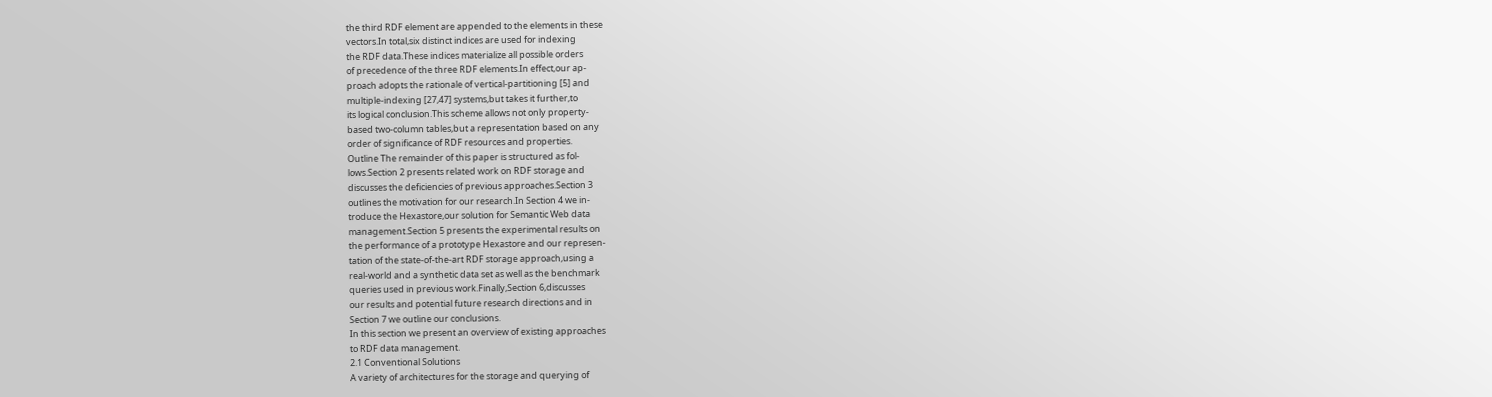the third RDF element are appended to the elements in these
vectors.In total,six distinct indices are used for indexing
the RDF data.These indices materialize all possible orders
of precedence of the three RDF elements.In effect,our ap-
proach adopts the rationale of vertical-partitioning [5] and
multiple-indexing [27,47] systems,but takes it further,to
its logical conclusion.This scheme allows not only property-
based two-column tables,but a representation based on any
order of significance of RDF resources and properties.
Outline The remainder of this paper is structured as fol-
lows.Section 2 presents related work on RDF storage and
discusses the deficiencies of previous approaches.Section 3
outlines the motivation for our research.In Section 4 we in-
troduce the Hexastore,our solution for Semantic Web data
management.Section 5 presents the experimental results on
the performance of a prototype Hexastore and our represen-
tation of the state-of-the-art RDF storage approach,using a
real-world and a synthetic data set as well as the benchmark
queries used in previous work.Finally,Section 6,discusses
our results and potential future research directions and in
Section 7 we outline our conclusions.
In this section we present an overview of existing approaches
to RDF data management.
2.1 Conventional Solutions
A variety of architectures for the storage and querying of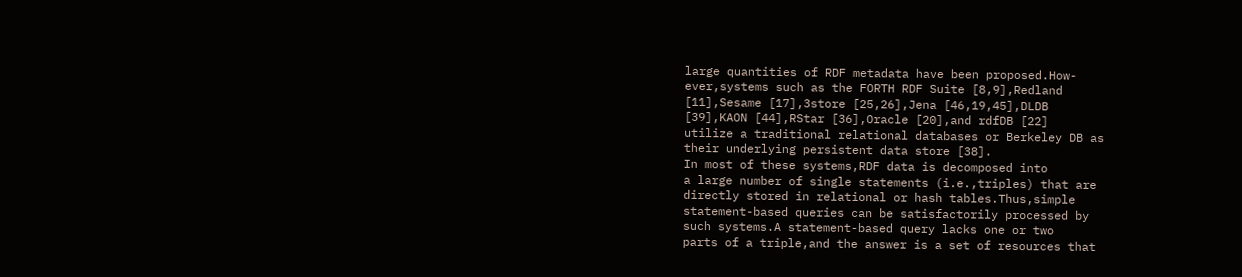large quantities of RDF metadata have been proposed.How-
ever,systems such as the FORTH RDF Suite [8,9],Redland
[11],Sesame [17],3store [25,26],Jena [46,19,45],DLDB
[39],KAON [44],RStar [36],Oracle [20],and rdfDB [22]
utilize a traditional relational databases or Berkeley DB as
their underlying persistent data store [38].
In most of these systems,RDF data is decomposed into
a large number of single statements (i.e.,triples) that are
directly stored in relational or hash tables.Thus,simple
statement-based queries can be satisfactorily processed by
such systems.A statement-based query lacks one or two
parts of a triple,and the answer is a set of resources that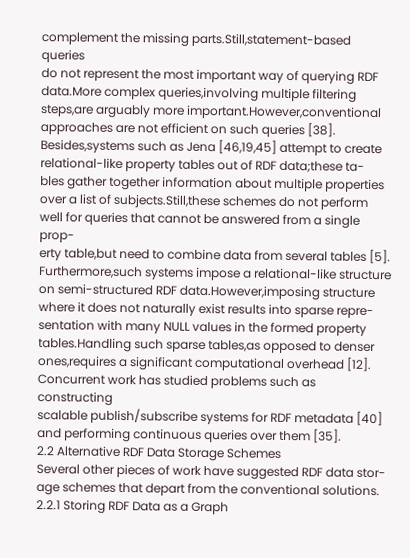complement the missing parts.Still,statement-based queries
do not represent the most important way of querying RDF
data.More complex queries,involving multiple filtering
steps,are arguably more important.However,conventional
approaches are not efficient on such queries [38].
Besides,systems such as Jena [46,19,45] attempt to create
relational-like property tables out of RDF data;these ta-
bles gather together information about multiple properties
over a list of subjects.Still,these schemes do not perform
well for queries that cannot be answered from a single prop-
erty table,but need to combine data from several tables [5].
Furthermore,such systems impose a relational-like structure
on semi-structured RDF data.However,imposing structure
where it does not naturally exist results into sparse repre-
sentation with many NULL values in the formed property
tables.Handling such sparse tables,as opposed to denser
ones,requires a significant computational overhead [12].
Concurrent work has studied problems such as constructing
scalable publish/subscribe systems for RDF metadata [40]
and performing continuous queries over them [35].
2.2 Alternative RDF Data Storage Schemes
Several other pieces of work have suggested RDF data stor-
age schemes that depart from the conventional solutions.
2.2.1 Storing RDF Data as a Graph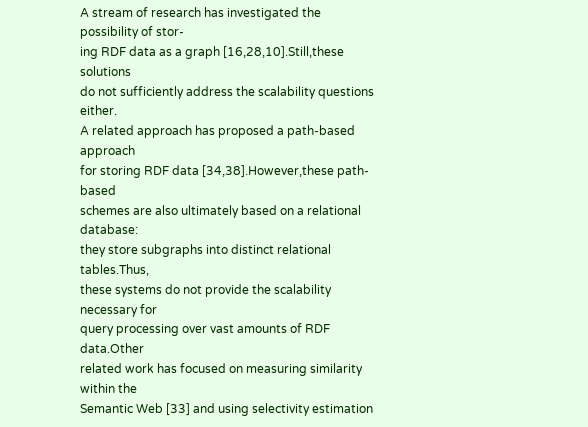A stream of research has investigated the possibility of stor-
ing RDF data as a graph [16,28,10].Still,these solutions
do not sufficiently address the scalability questions either.
A related approach has proposed a path-based approach
for storing RDF data [34,38].However,these path-based
schemes are also ultimately based on a relational database:
they store subgraphs into distinct relational tables.Thus,
these systems do not provide the scalability necessary for
query processing over vast amounts of RDF data.Other
related work has focused on measuring similarity within the
Semantic Web [33] and using selectivity estimation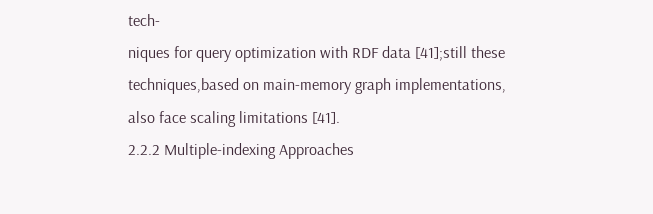tech-
niques for query optimization with RDF data [41];still these
techniques,based on main-memory graph implementations,
also face scaling limitations [41].
2.2.2 Multiple-indexing Approaches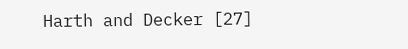Harth and Decker [27]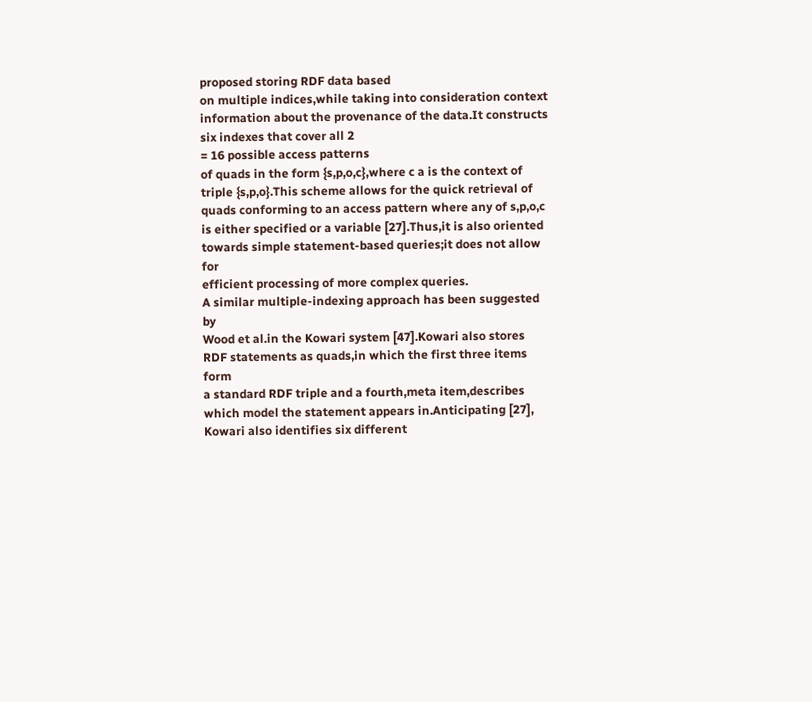proposed storing RDF data based
on multiple indices,while taking into consideration context
information about the provenance of the data.It constructs
six indexes that cover all 2
= 16 possible access patterns
of quads in the form {s,p,o,c},where c a is the context of
triple {s,p,o}.This scheme allows for the quick retrieval of
quads conforming to an access pattern where any of s,p,o,c
is either specified or a variable [27].Thus,it is also oriented
towards simple statement-based queries;it does not allow for
efficient processing of more complex queries.
A similar multiple-indexing approach has been suggested by
Wood et al.in the Kowari system [47].Kowari also stores
RDF statements as quads,in which the first three items form
a standard RDF triple and a fourth,meta item,describes
which model the statement appears in.Anticipating [27],
Kowari also identifies six different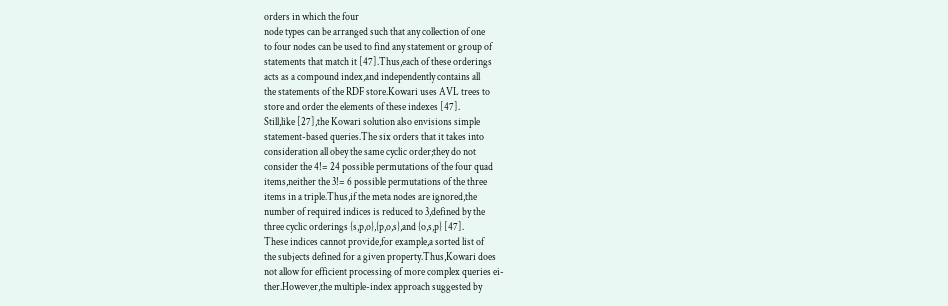orders in which the four
node types can be arranged such that any collection of one
to four nodes can be used to find any statement or group of
statements that match it [47].Thus,each of these orderings
acts as a compound index,and independently contains all
the statements of the RDF store.Kowari uses AVL trees to
store and order the elements of these indexes [47].
Still,like [27],the Kowari solution also envisions simple
statement-based queries.The six orders that it takes into
consideration all obey the same cyclic order;they do not
consider the 4!= 24 possible permutations of the four quad
items,neither the 3!= 6 possible permutations of the three
items in a triple.Thus,if the meta nodes are ignored,the
number of required indices is reduced to 3,defined by the
three cyclic orderings {s,p,o},{p,o,s},and {o,s,p} [47].
These indices cannot provide,for example,a sorted list of
the subjects defined for a given property.Thus,Kowari does
not allow for efficient processing of more complex queries ei-
ther.However,the multiple-index approach suggested by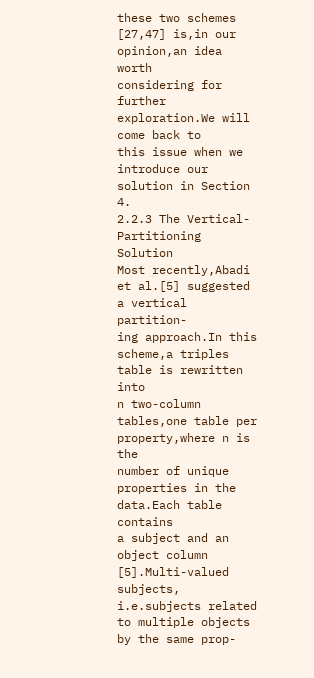these two schemes [27,47] is,in our opinion,an idea worth
considering for further exploration.We will come back to
this issue when we introduce our solution in Section 4.
2.2.3 The Vertical-Partitioning Solution
Most recently,Abadi et al.[5] suggested a vertical partition-
ing approach.In this scheme,a triples table is rewritten into
n two-column tables,one table per property,where n is the
number of unique properties in the data.Each table contains
a subject and an object column [5].Multi-valued subjects,
i.e.subjects related to multiple objects by the same prop-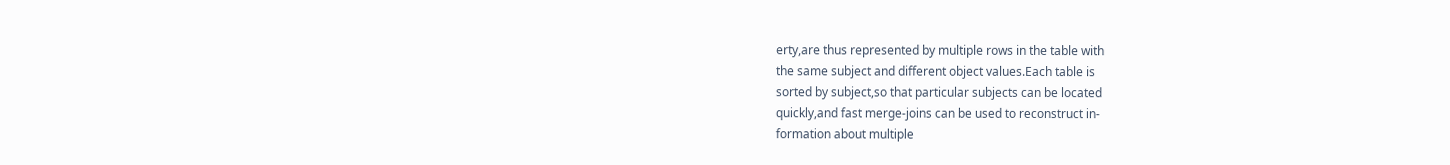erty,are thus represented by multiple rows in the table with
the same subject and different object values.Each table is
sorted by subject,so that particular subjects can be located
quickly,and fast merge-joins can be used to reconstruct in-
formation about multiple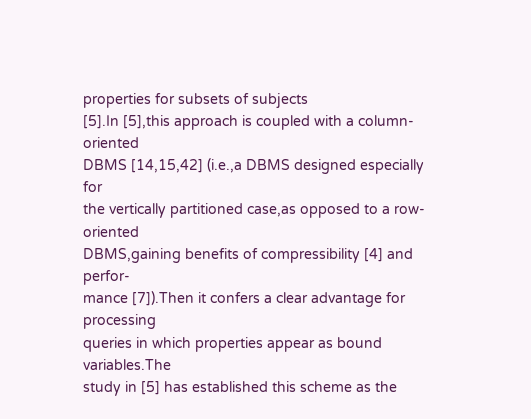properties for subsets of subjects
[5].In [5],this approach is coupled with a column-oriented
DBMS [14,15,42] (i.e.,a DBMS designed especially for
the vertically partitioned case,as opposed to a row-oriented
DBMS,gaining benefits of compressibility [4] and perfor-
mance [7]).Then it confers a clear advantage for processing
queries in which properties appear as bound variables.The
study in [5] has established this scheme as the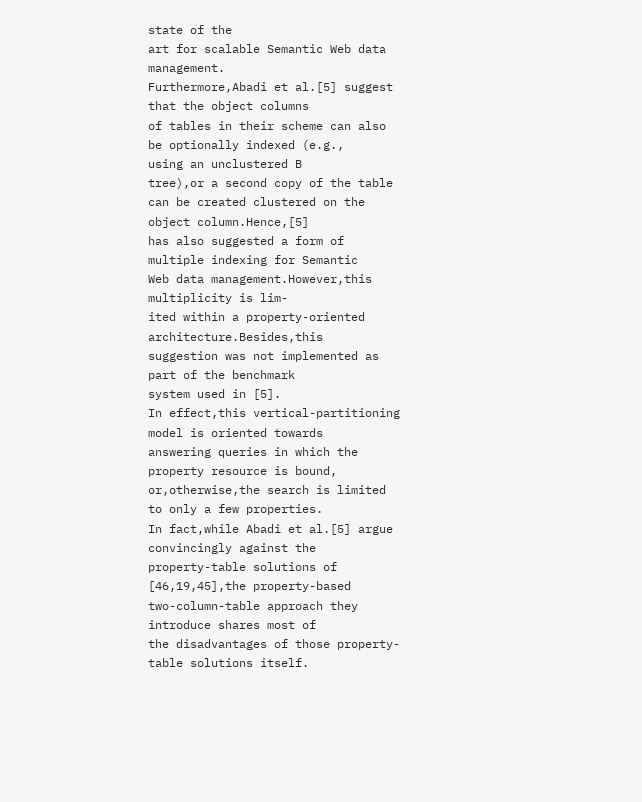state of the
art for scalable Semantic Web data management.
Furthermore,Abadi et al.[5] suggest that the object columns
of tables in their scheme can also be optionally indexed (e.g.,
using an unclustered B
tree),or a second copy of the table
can be created clustered on the object column.Hence,[5]
has also suggested a form of multiple indexing for Semantic
Web data management.However,this multiplicity is lim-
ited within a property-oriented architecture.Besides,this
suggestion was not implemented as part of the benchmark
system used in [5].
In effect,this vertical-partitioning model is oriented towards
answering queries in which the property resource is bound,
or,otherwise,the search is limited to only a few properties.
In fact,while Abadi et al.[5] argue convincingly against the
property-table solutions of [46,19,45],the property-based
two-column-table approach they introduce shares most of
the disadvantages of those property-table solutions itself.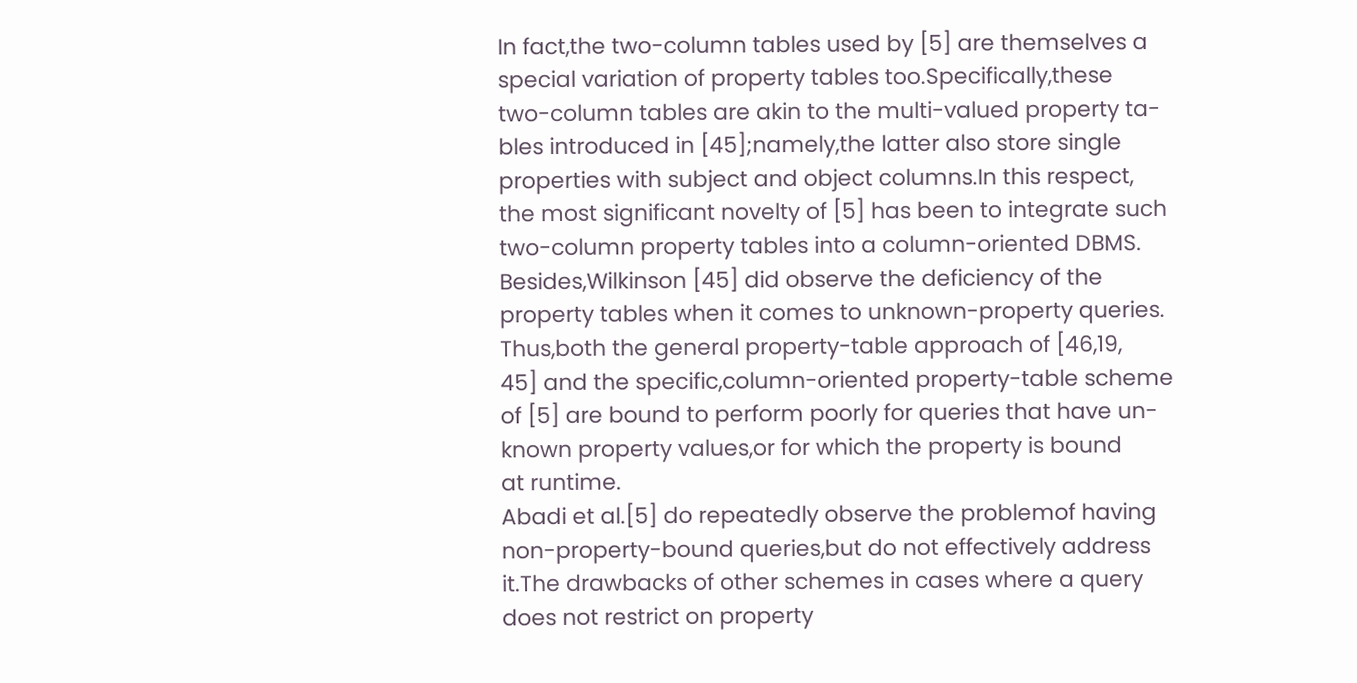In fact,the two-column tables used by [5] are themselves a
special variation of property tables too.Specifically,these
two-column tables are akin to the multi-valued property ta-
bles introduced in [45];namely,the latter also store single
properties with subject and object columns.In this respect,
the most significant novelty of [5] has been to integrate such
two-column property tables into a column-oriented DBMS.
Besides,Wilkinson [45] did observe the deficiency of the
property tables when it comes to unknown-property queries.
Thus,both the general property-table approach of [46,19,
45] and the specific,column-oriented property-table scheme
of [5] are bound to perform poorly for queries that have un-
known property values,or for which the property is bound
at runtime.
Abadi et al.[5] do repeatedly observe the problemof having
non-property-bound queries,but do not effectively address
it.The drawbacks of other schemes in cases where a query
does not restrict on property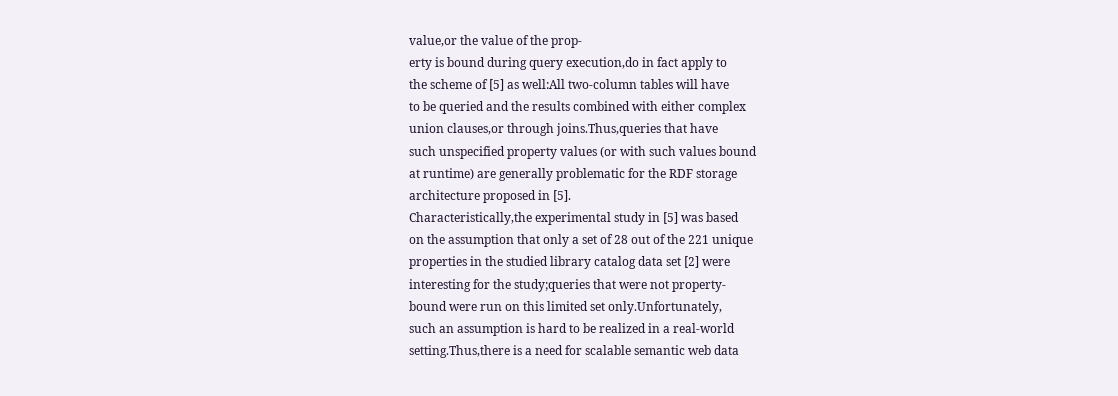value,or the value of the prop-
erty is bound during query execution,do in fact apply to
the scheme of [5] as well:All two-column tables will have
to be queried and the results combined with either complex
union clauses,or through joins.Thus,queries that have
such unspecified property values (or with such values bound
at runtime) are generally problematic for the RDF storage
architecture proposed in [5].
Characteristically,the experimental study in [5] was based
on the assumption that only a set of 28 out of the 221 unique
properties in the studied library catalog data set [2] were
interesting for the study;queries that were not property-
bound were run on this limited set only.Unfortunately,
such an assumption is hard to be realized in a real-world
setting.Thus,there is a need for scalable semantic web data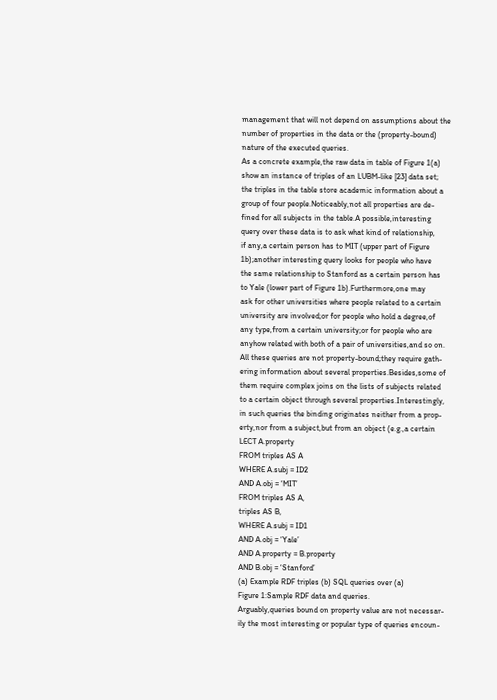management that will not depend on assumptions about the
number of properties in the data or the (property-bound)
nature of the executed queries.
As a concrete example,the raw data in table of Figure 1(a)
show an instance of triples of an LUBM-like [23] data set;
the triples in the table store academic information about a
group of four people.Noticeably,not all properties are de-
fined for all subjects in the table.A possible,interesting
query over these data is to ask what kind of relationship,
if any,a certain person has to MIT (upper part of Figure
1b);another interesting query looks for people who have
the same relationship to Stanford as a certain person has
to Yale (lower part of Figure 1b).Furthermore,one may
ask for other universities where people related to a certain
university are involved;or for people who hold a degree,of
any type,from a certain university;or for people who are
anyhow related with both of a pair of universities,and so on.
All these queries are not property-bound;they require gath-
ering information about several properties.Besides,some of
them require complex joins on the lists of subjects related
to a certain object through several properties.Interestingly,
in such queries the binding originates neither from a prop-
erty,nor from a subject,but from an object (e.g.,a certain
LECT A.property
FROM triples AS A
WHERE A.subj = ID2
AND A.obj = ‘MIT’
FROM triples AS A,
triples AS B,
WHERE A.subj = ID1
AND A.obj = ‘Yale’
AND A.property = B.property
AND B.obj = ‘Stanford’
(a) Example RDF triples (b) SQL queries over (a)
Figure 1:Sample RDF data and queries.
Arguably,queries bound on property value are not necessar-
ily the most interesting or popular type of queries encoun-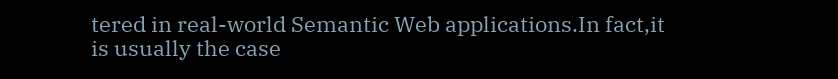tered in real-world Semantic Web applications.In fact,it
is usually the case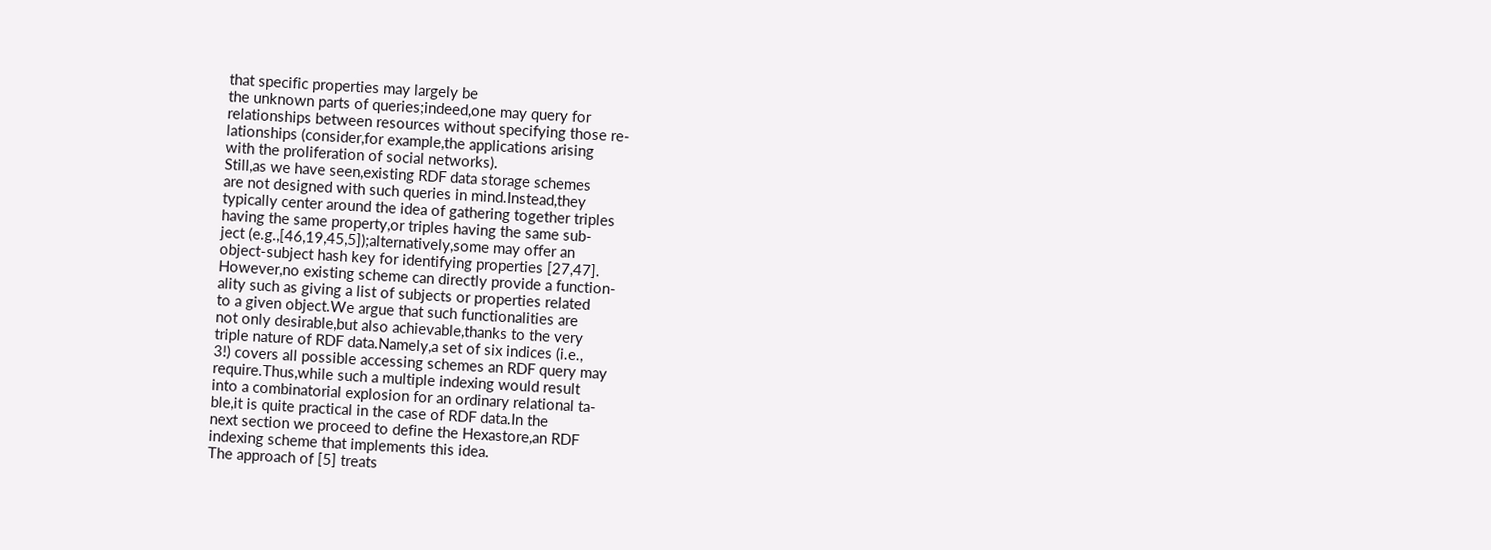that specific properties may largely be
the unknown parts of queries;indeed,one may query for
relationships between resources without specifying those re-
lationships (consider,for example,the applications arising
with the proliferation of social networks).
Still,as we have seen,existing RDF data storage schemes
are not designed with such queries in mind.Instead,they
typically center around the idea of gathering together triples
having the same property,or triples having the same sub-
ject (e.g.,[46,19,45,5]);alternatively,some may offer an
object-subject hash key for identifying properties [27,47].
However,no existing scheme can directly provide a function-
ality such as giving a list of subjects or properties related
to a given object.We argue that such functionalities are
not only desirable,but also achievable,thanks to the very
triple nature of RDF data.Namely,a set of six indices (i.e.,
3!) covers all possible accessing schemes an RDF query may
require.Thus,while such a multiple indexing would result
into a combinatorial explosion for an ordinary relational ta-
ble,it is quite practical in the case of RDF data.In the
next section we proceed to define the Hexastore,an RDF
indexing scheme that implements this idea.
The approach of [5] treats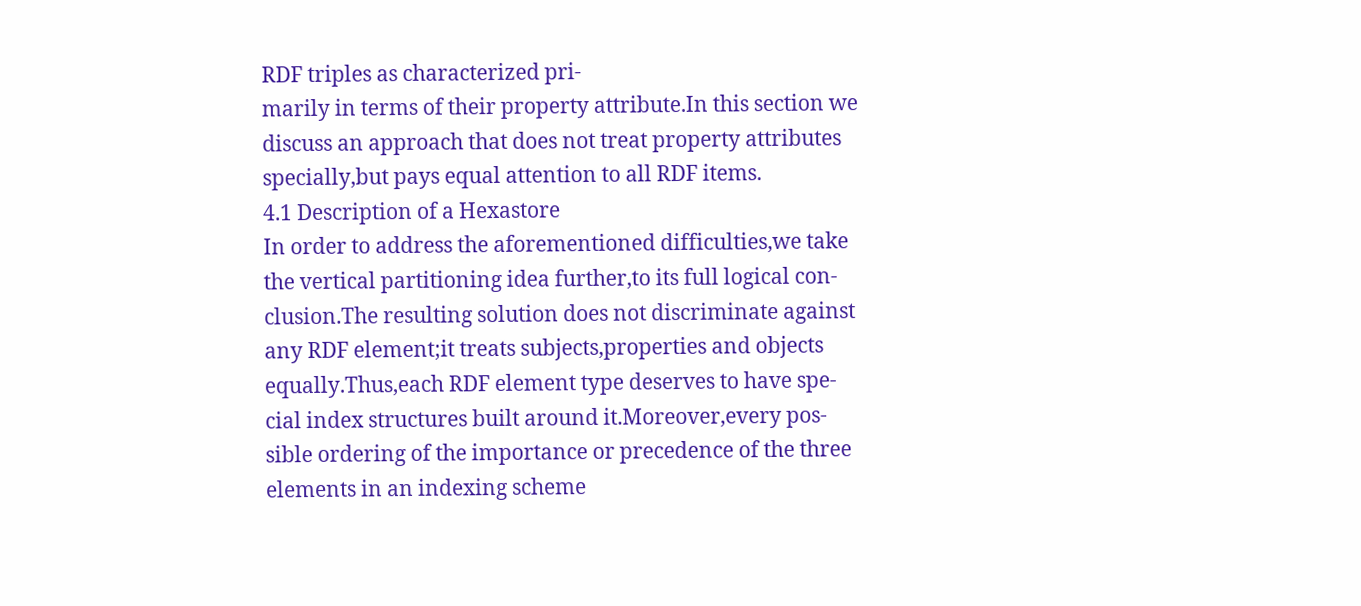RDF triples as characterized pri-
marily in terms of their property attribute.In this section we
discuss an approach that does not treat property attributes
specially,but pays equal attention to all RDF items.
4.1 Description of a Hexastore
In order to address the aforementioned difficulties,we take
the vertical partitioning idea further,to its full logical con-
clusion.The resulting solution does not discriminate against
any RDF element;it treats subjects,properties and objects
equally.Thus,each RDF element type deserves to have spe-
cial index structures built around it.Moreover,every pos-
sible ordering of the importance or precedence of the three
elements in an indexing scheme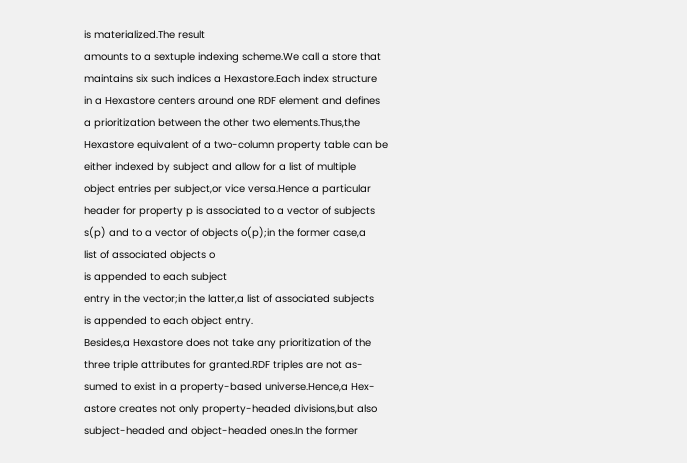is materialized.The result
amounts to a sextuple indexing scheme.We call a store that
maintains six such indices a Hexastore.Each index structure
in a Hexastore centers around one RDF element and defines
a prioritization between the other two elements.Thus,the
Hexastore equivalent of a two-column property table can be
either indexed by subject and allow for a list of multiple
object entries per subject,or vice versa.Hence a particular
header for property p is associated to a vector of subjects
s(p) and to a vector of objects o(p);in the former case,a
list of associated objects o
is appended to each subject
entry in the vector;in the latter,a list of associated subjects
is appended to each object entry.
Besides,a Hexastore does not take any prioritization of the
three triple attributes for granted.RDF triples are not as-
sumed to exist in a property-based universe.Hence,a Hex-
astore creates not only property-headed divisions,but also
subject-headed and object-headed ones.In the former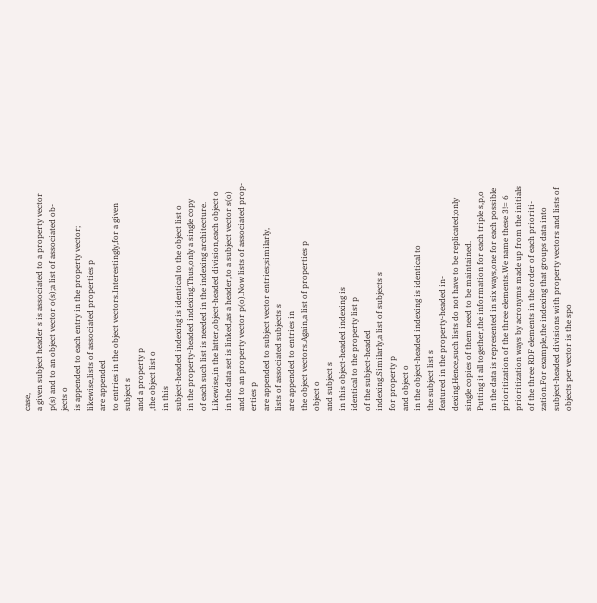case,
a given subject header s is associated to a property vector
p(s) and to an object vector o(s);a list of associated ob-
jects o
is appended to each entry in the property vector;
likewise,lists of associated properties p
are appended
to entries in the object vectors.Interestingly,for a given
subject s
and a property p
,the object list o
in this
subject-headed indexing is identical to the object list o
in the property-headed indexing.Thus,only a single copy
of each such list is needed in the indexing architecture.
Likewise,in the latter,object-headed division,each object o
in the data set is linked,as a header,to a subject vector s(o)
and to an property vector p(o).Now lists of associated prop-
erties p
are appended to subject vector entries;similarly,
lists of associated subjects s
are appended to entries in
the object vectors.Again,a list of properties p
object o
and subject s
in this object-headed indexing is
identical to the property list p
of the subject-headed
indexing.Similarly,a list of subjects s
for property p
and object o
in the object-headed indexing is identical to
the subject list s
featured in the property-headed in-
dexing.Hence,such lists do not have to be replicated;only
single copies of them need to be maintained.
Putting it all together,the information for each triple s,p,o
in the data is represented in six ways,one for each possible
prioritization of the three elements.We name these 3!= 6
prioritization ways by acronyms made up from the initials
of the three RDF elements in the order of each prioriti-
zation.For example,the indexing that groups data into
subject-headed divisions with property vectors and lists of
objects per vector is the spo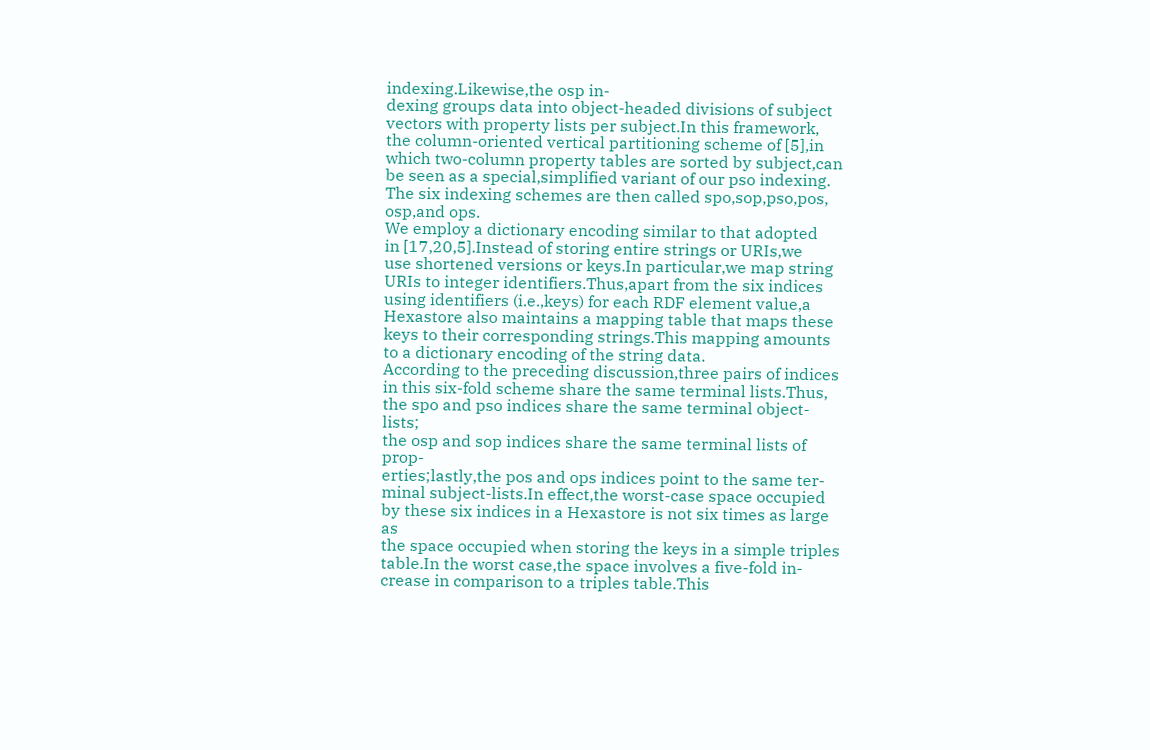indexing.Likewise,the osp in-
dexing groups data into object-headed divisions of subject
vectors with property lists per subject.In this framework,
the column-oriented vertical partitioning scheme of [5],in
which two-column property tables are sorted by subject,can
be seen as a special,simplified variant of our pso indexing.
The six indexing schemes are then called spo,sop,pso,pos,
osp,and ops.
We employ a dictionary encoding similar to that adopted
in [17,20,5].Instead of storing entire strings or URIs,we
use shortened versions or keys.In particular,we map string
URIs to integer identifiers.Thus,apart from the six indices
using identifiers (i.e.,keys) for each RDF element value,a
Hexastore also maintains a mapping table that maps these
keys to their corresponding strings.This mapping amounts
to a dictionary encoding of the string data.
According to the preceding discussion,three pairs of indices
in this six-fold scheme share the same terminal lists.Thus,
the spo and pso indices share the same terminal object-lists;
the osp and sop indices share the same terminal lists of prop-
erties;lastly,the pos and ops indices point to the same ter-
minal subject-lists.In effect,the worst-case space occupied
by these six indices in a Hexastore is not six times as large as
the space occupied when storing the keys in a simple triples
table.In the worst case,the space involves a five-fold in-
crease in comparison to a triples table.This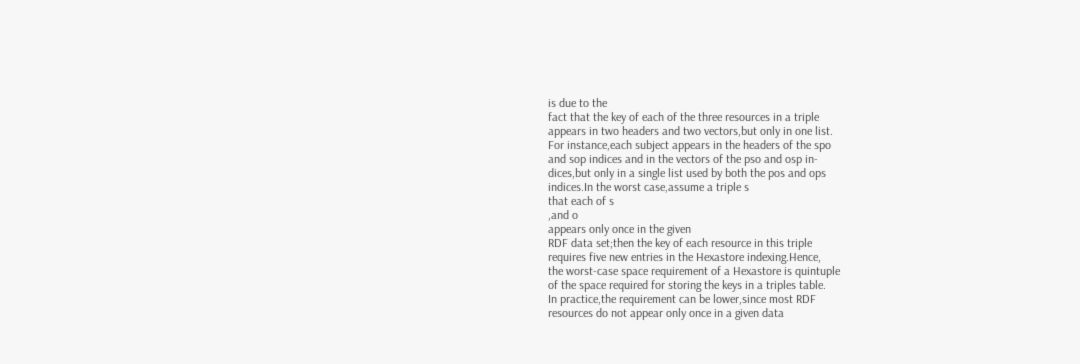is due to the
fact that the key of each of the three resources in a triple
appears in two headers and two vectors,but only in one list.
For instance,each subject appears in the headers of the spo
and sop indices and in the vectors of the pso and osp in-
dices,but only in a single list used by both the pos and ops
indices.In the worst case,assume a triple s
that each of s
,and o
appears only once in the given
RDF data set;then the key of each resource in this triple
requires five new entries in the Hexastore indexing.Hence,
the worst-case space requirement of a Hexastore is quintuple
of the space required for storing the keys in a triples table.
In practice,the requirement can be lower,since most RDF
resources do not appear only once in a given data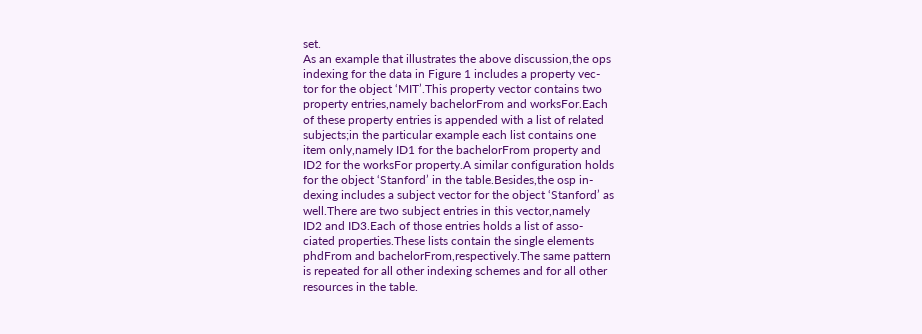set.
As an example that illustrates the above discussion,the ops
indexing for the data in Figure 1 includes a property vec-
tor for the object ‘MIT’.This property vector contains two
property entries,namely bachelorFrom and worksFor.Each
of these property entries is appended with a list of related
subjects;in the particular example each list contains one
item only,namely ID1 for the bachelorFrom property and
ID2 for the worksFor property.A similar configuration holds
for the object ‘Stanford’ in the table.Besides,the osp in-
dexing includes a subject vector for the object ‘Stanford’ as
well.There are two subject entries in this vector,namely
ID2 and ID3.Each of those entries holds a list of asso-
ciated properties.These lists contain the single elements
phdFrom and bachelorFrom,respectively.The same pattern
is repeated for all other indexing schemes and for all other
resources in the table.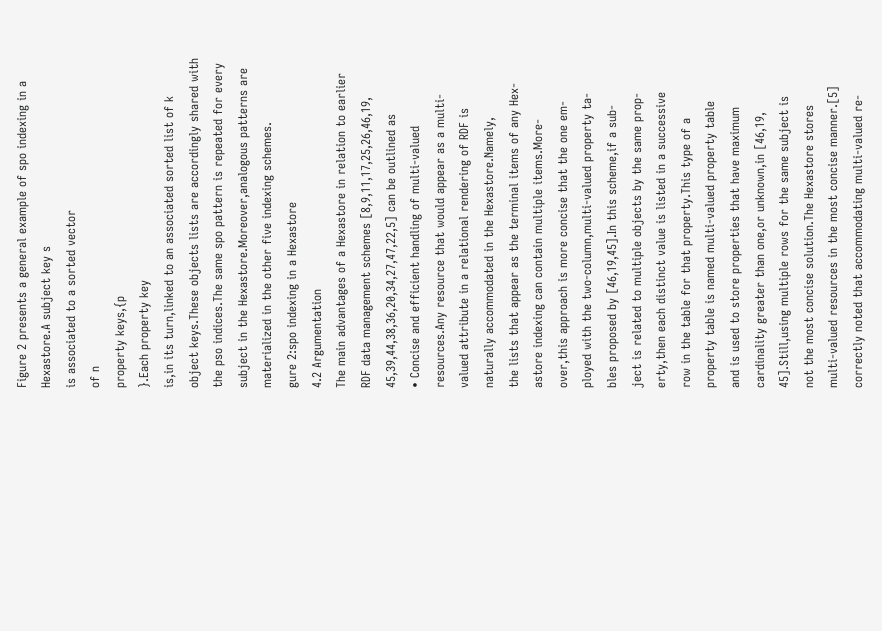Figure 2 presents a general example of spo indexing in a
Hexastore.A subject key s
is associated to a sorted vector
of n
property keys,{p
}.Each property key
is,in its turn,linked to an associated sorted list of k
object keys.These objects lists are accordingly shared with
the pso indices.The same spo pattern is repeated for every
subject in the Hexastore.Moreover,analogous patterns are
materialized in the other five indexing schemes.
gure 2:spo indexing in a Hexastore
4.2 Argumentation
The main advantages of a Hexastore in relation to earlier
RDF data management schemes [8,9,11,17,25,26,46,19,
45,39,44,38,36,20,34,27,47,22,5] can be outlined as
• Concise and efficient handling of multi-valued
resources.Any resource that would appear as a multi-
valued attribute in a relational rendering of RDF is
naturally accommodated in the Hexastore.Namely,
the lists that appear as the terminal items of any Hex-
astore indexing can contain multiple items.More-
over,this approach is more concise that the one em-
ployed with the two-column,multi-valued property ta-
bles proposed by [46,19,45].In this scheme,if a sub-
ject is related to multiple objects by the same prop-
erty,then each distinct value is listed in a successive
row in the table for that property.This type of a
property table is named multi-valued property table
and is used to store properties that have maximum
cardinality greater than one,or unknown,in [46,19,
45].Still,using multiple rows for the same subject is
not the most concise solution.The Hexastore stores
multi-valued resources in the most concise manner.[5]
correctly noted that accommodating multi-valued re-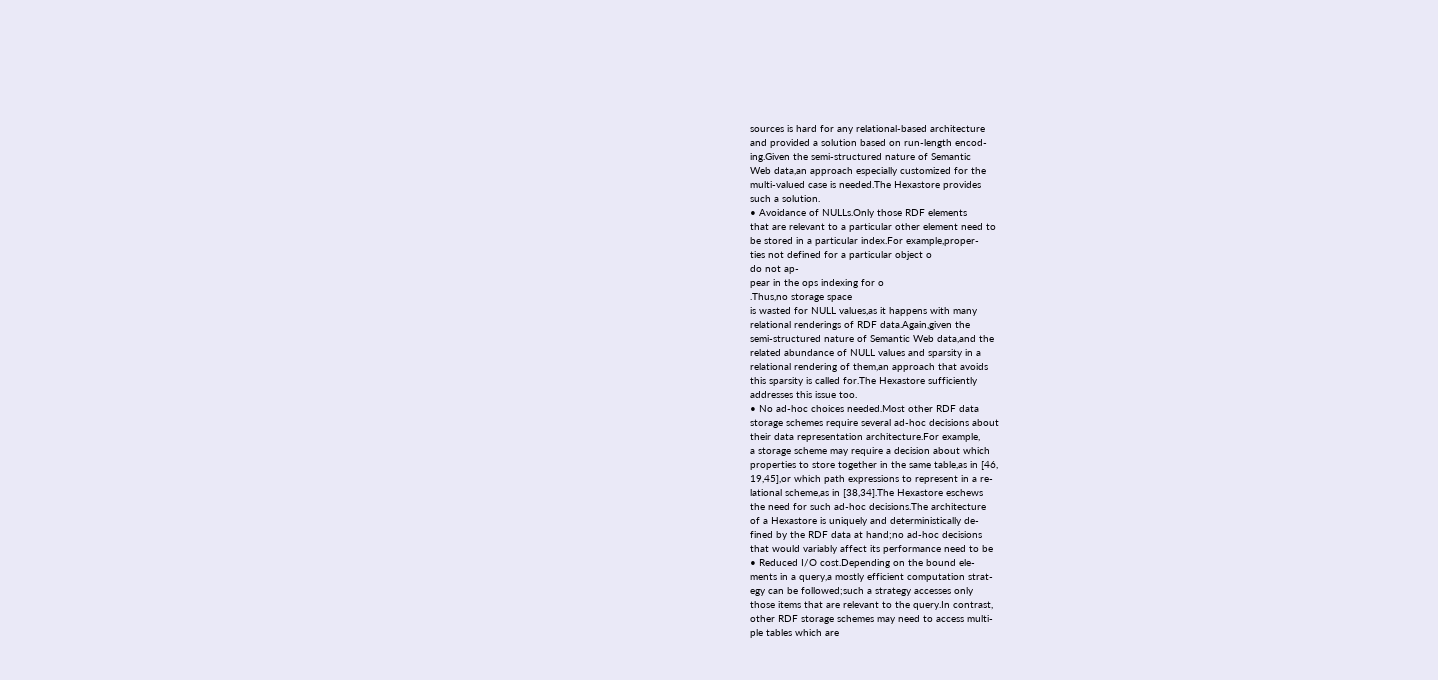sources is hard for any relational-based architecture
and provided a solution based on run-length encod-
ing.Given the semi-structured nature of Semantic
Web data,an approach especially customized for the
multi-valued case is needed.The Hexastore provides
such a solution.
• Avoidance of NULLs.Only those RDF elements
that are relevant to a particular other element need to
be stored in a particular index.For example,proper-
ties not defined for a particular object o
do not ap-
pear in the ops indexing for o
.Thus,no storage space
is wasted for NULL values,as it happens with many
relational renderings of RDF data.Again,given the
semi-structured nature of Semantic Web data,and the
related abundance of NULL values and sparsity in a
relational rendering of them,an approach that avoids
this sparsity is called for.The Hexastore sufficiently
addresses this issue too.
• No ad-hoc choices needed.Most other RDF data
storage schemes require several ad-hoc decisions about
their data representation architecture.For example,
a storage scheme may require a decision about which
properties to store together in the same table,as in [46,
19,45],or which path expressions to represent in a re-
lational scheme,as in [38,34].The Hexastore eschews
the need for such ad-hoc decisions.The architecture
of a Hexastore is uniquely and deterministically de-
fined by the RDF data at hand;no ad-hoc decisions
that would variably affect its performance need to be
• Reduced I/O cost.Depending on the bound ele-
ments in a query,a mostly efficient computation strat-
egy can be followed;such a strategy accesses only
those items that are relevant to the query.In contrast,
other RDF storage schemes may need to access multi-
ple tables which are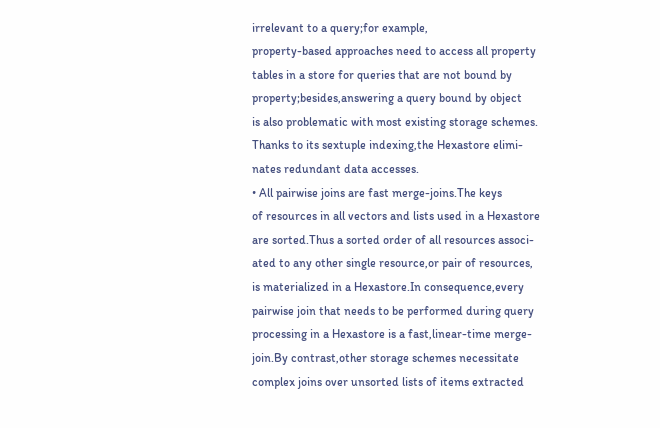irrelevant to a query;for example,
property-based approaches need to access all property
tables in a store for queries that are not bound by
property;besides,answering a query bound by object
is also problematic with most existing storage schemes.
Thanks to its sextuple indexing,the Hexastore elimi-
nates redundant data accesses.
• All pairwise joins are fast merge-joins.The keys
of resources in all vectors and lists used in a Hexastore
are sorted.Thus a sorted order of all resources associ-
ated to any other single resource,or pair of resources,
is materialized in a Hexastore.In consequence,every
pairwise join that needs to be performed during query
processing in a Hexastore is a fast,linear-time merge-
join.By contrast,other storage schemes necessitate
complex joins over unsorted lists of items extracted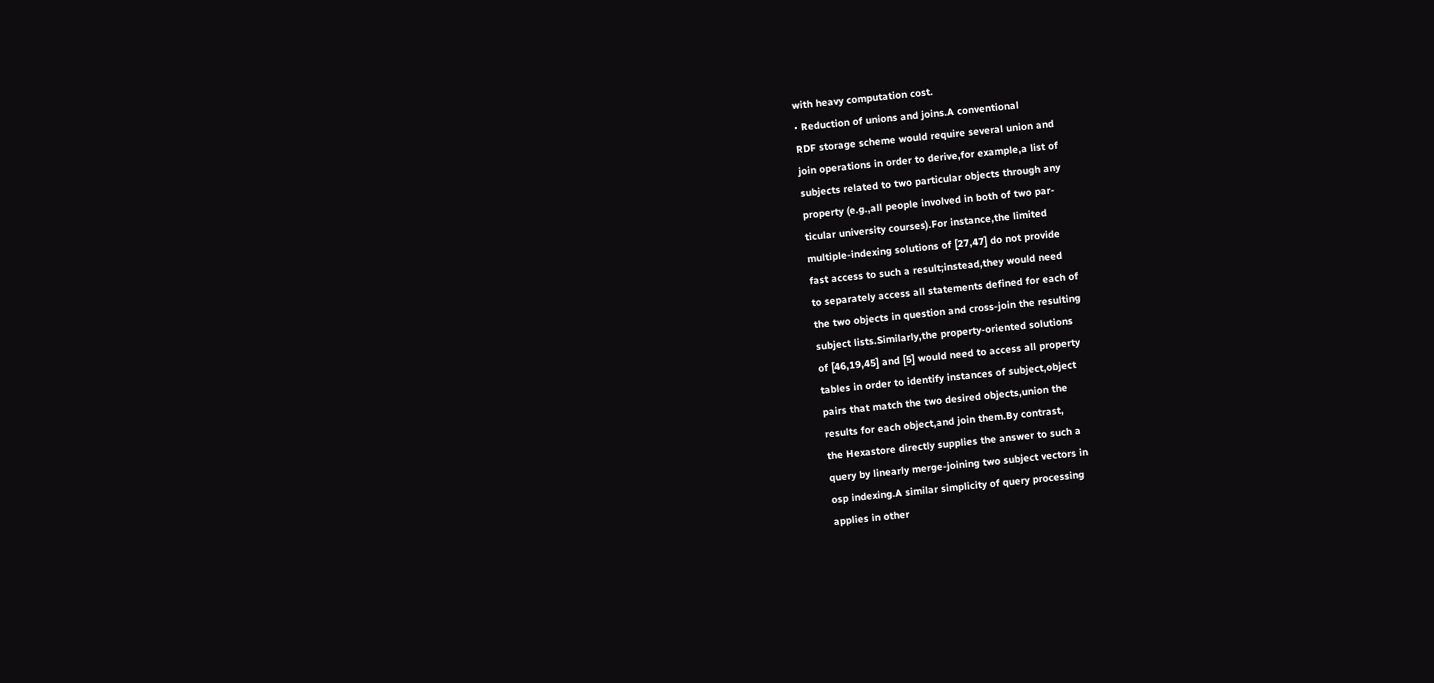with heavy computation cost.
• Reduction of unions and joins.A conventional
RDF storage scheme would require several union and
join operations in order to derive,for example,a list of
subjects related to two particular objects through any
property (e.g.,all people involved in both of two par-
ticular university courses).For instance,the limited
multiple-indexing solutions of [27,47] do not provide
fast access to such a result;instead,they would need
to separately access all statements defined for each of
the two objects in question and cross-join the resulting
subject lists.Similarly,the property-oriented solutions
of [46,19,45] and [5] would need to access all property
tables in order to identify instances of subject,object
pairs that match the two desired objects,union the
results for each object,and join them.By contrast,
the Hexastore directly supplies the answer to such a
query by linearly merge-joining two subject vectors in
osp indexing.A similar simplicity of query processing
applies in other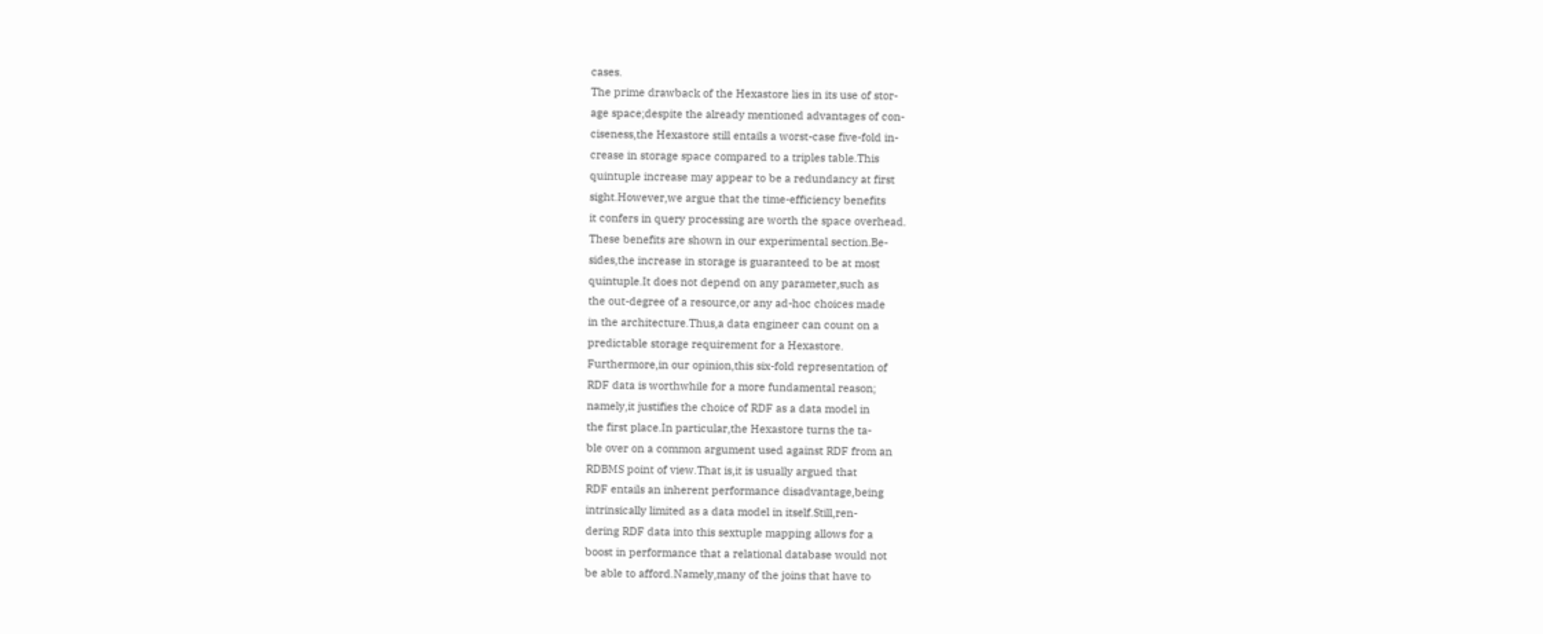cases.
The prime drawback of the Hexastore lies in its use of stor-
age space;despite the already mentioned advantages of con-
ciseness,the Hexastore still entails a worst-case five-fold in-
crease in storage space compared to a triples table.This
quintuple increase may appear to be a redundancy at first
sight.However,we argue that the time-efficiency benefits
it confers in query processing are worth the space overhead.
These benefits are shown in our experimental section.Be-
sides,the increase in storage is guaranteed to be at most
quintuple.It does not depend on any parameter,such as
the out-degree of a resource,or any ad-hoc choices made
in the architecture.Thus,a data engineer can count on a
predictable storage requirement for a Hexastore.
Furthermore,in our opinion,this six-fold representation of
RDF data is worthwhile for a more fundamental reason;
namely,it justifies the choice of RDF as a data model in
the first place.In particular,the Hexastore turns the ta-
ble over on a common argument used against RDF from an
RDBMS point of view.That is,it is usually argued that
RDF entails an inherent performance disadvantage,being
intrinsically limited as a data model in itself.Still,ren-
dering RDF data into this sextuple mapping allows for a
boost in performance that a relational database would not
be able to afford.Namely,many of the joins that have to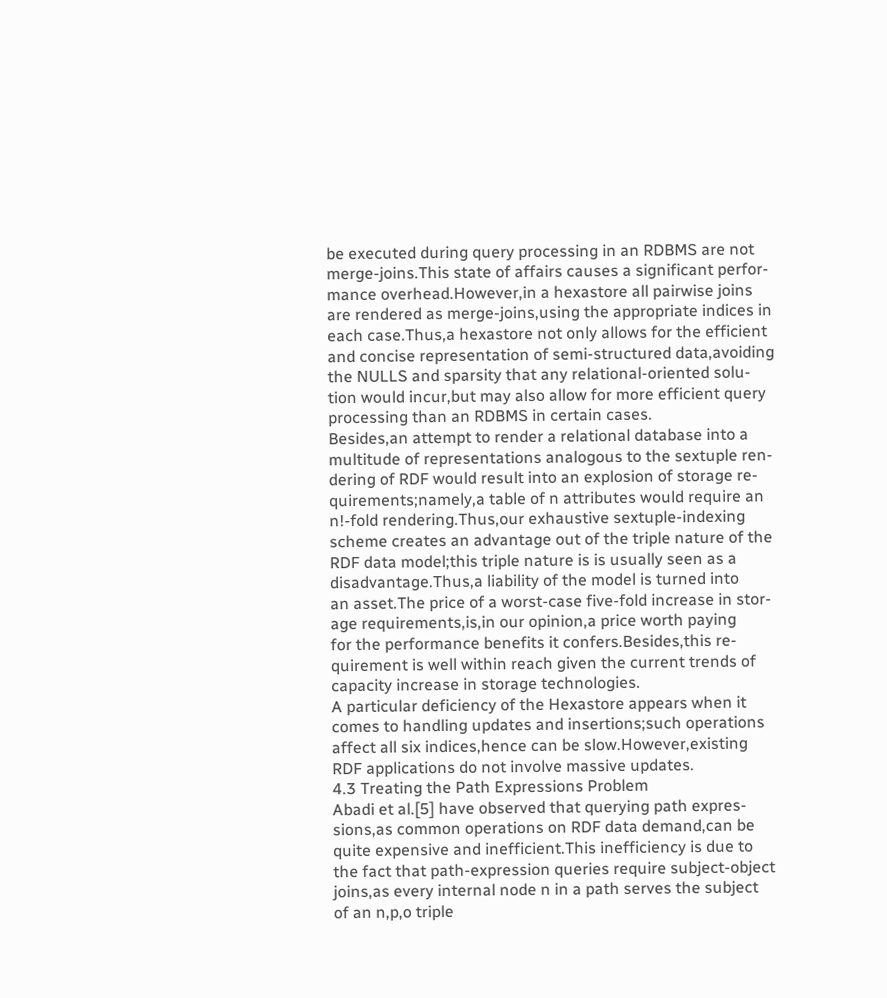be executed during query processing in an RDBMS are not
merge-joins.This state of affairs causes a significant perfor-
mance overhead.However,in a hexastore all pairwise joins
are rendered as merge-joins,using the appropriate indices in
each case.Thus,a hexastore not only allows for the efficient
and concise representation of semi-structured data,avoiding
the NULLS and sparsity that any relational-oriented solu-
tion would incur,but may also allow for more efficient query
processing than an RDBMS in certain cases.
Besides,an attempt to render a relational database into a
multitude of representations analogous to the sextuple ren-
dering of RDF would result into an explosion of storage re-
quirements;namely,a table of n attributes would require an
n!-fold rendering.Thus,our exhaustive sextuple-indexing
scheme creates an advantage out of the triple nature of the
RDF data model;this triple nature is is usually seen as a
disadvantage.Thus,a liability of the model is turned into
an asset.The price of a worst-case five-fold increase in stor-
age requirements,is,in our opinion,a price worth paying
for the performance benefits it confers.Besides,this re-
quirement is well within reach given the current trends of
capacity increase in storage technologies.
A particular deficiency of the Hexastore appears when it
comes to handling updates and insertions;such operations
affect all six indices,hence can be slow.However,existing
RDF applications do not involve massive updates.
4.3 Treating the Path Expressions Problem
Abadi et al.[5] have observed that querying path expres-
sions,as common operations on RDF data demand,can be
quite expensive and inefficient.This inefficiency is due to
the fact that path-expression queries require subject-object
joins,as every internal node n in a path serves the subject
of an n,p,o triple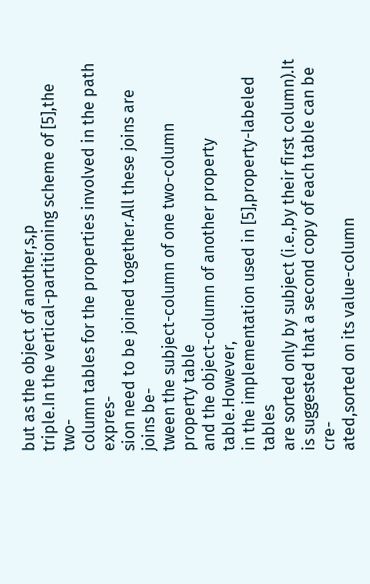but as the object of another,s,p
triple.In the vertical-partitioning scheme of [5],the two-
column tables for the properties involved in the path expres-
sion need to be joined together.All these joins are joins be-
tween the subject-column of one two-column property table
and the object-column of another property table.However,
in the implementation used in [5],property-labeled tables
are sorted only by subject (i.e.,by their first column).It
is suggested that a second copy of each table can be cre-
ated,sorted on its value-column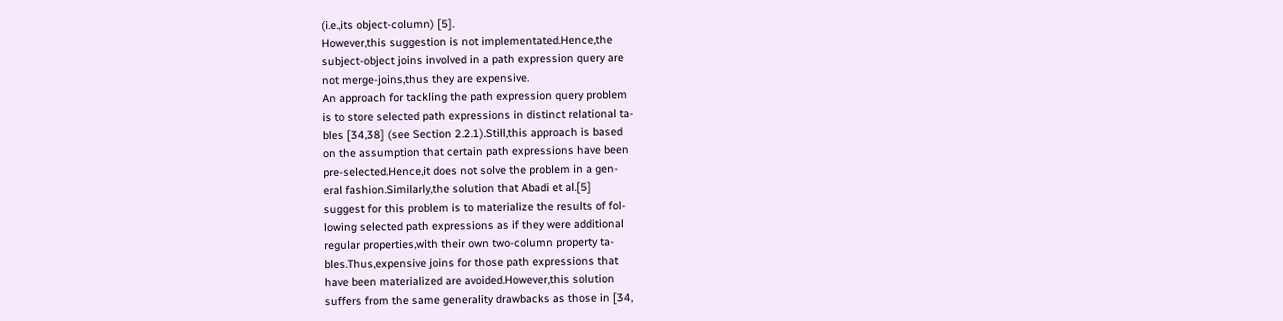(i.e.,its object-column) [5].
However,this suggestion is not implementated.Hence,the
subject-object joins involved in a path expression query are
not merge-joins,thus they are expensive.
An approach for tackling the path expression query problem
is to store selected path expressions in distinct relational ta-
bles [34,38] (see Section 2.2.1).Still,this approach is based
on the assumption that certain path expressions have been
pre-selected.Hence,it does not solve the problem in a gen-
eral fashion.Similarly,the solution that Abadi et al.[5]
suggest for this problem is to materialize the results of fol-
lowing selected path expressions as if they were additional
regular properties,with their own two-column property ta-
bles.Thus,expensive joins for those path expressions that
have been materialized are avoided.However,this solution
suffers from the same generality drawbacks as those in [34,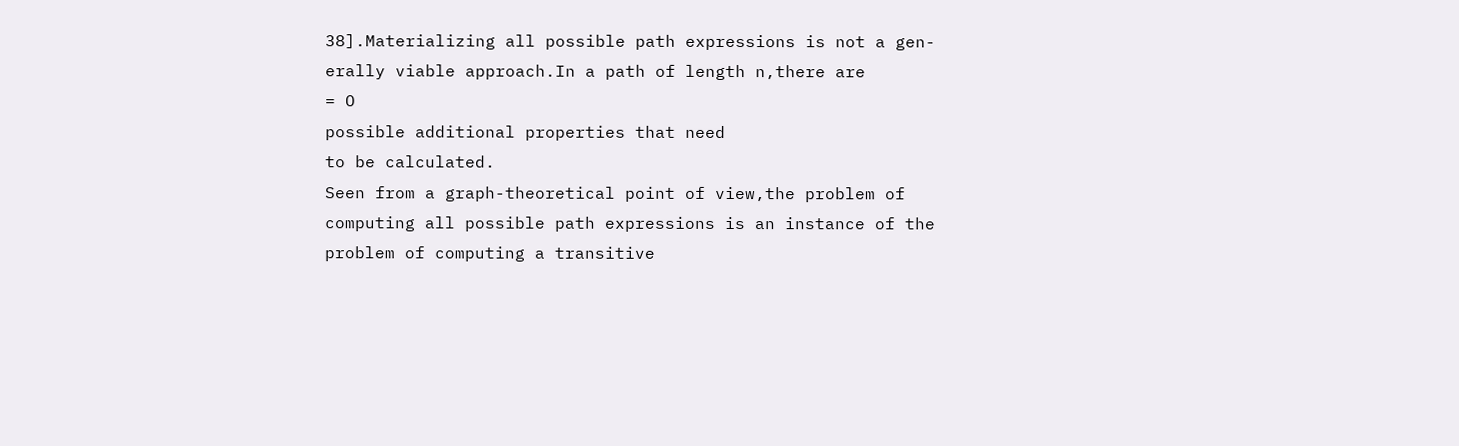38].Materializing all possible path expressions is not a gen-
erally viable approach.In a path of length n,there are
= O
possible additional properties that need
to be calculated.
Seen from a graph-theoretical point of view,the problem of
computing all possible path expressions is an instance of the
problem of computing a transitive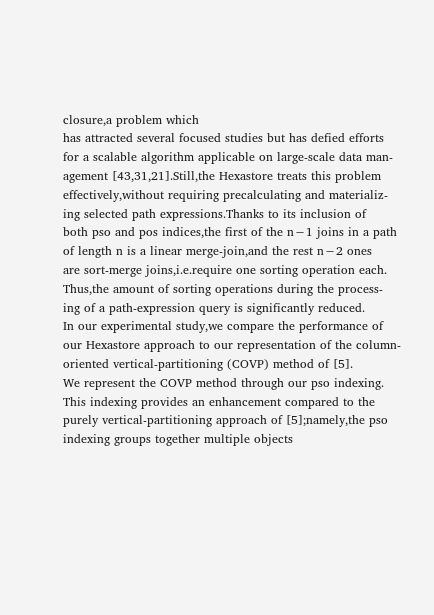closure,a problem which
has attracted several focused studies but has defied efforts
for a scalable algorithm applicable on large-scale data man-
agement [43,31,21].Still,the Hexastore treats this problem
effectively,without requiring precalculating and materializ-
ing selected path expressions.Thanks to its inclusion of
both pso and pos indices,the first of the n−1 joins in a path
of length n is a linear merge-join,and the rest n−2 ones
are sort-merge joins,i.e.require one sorting operation each.
Thus,the amount of sorting operations during the process-
ing of a path-expression query is significantly reduced.
In our experimental study,we compare the performance of
our Hexastore approach to our representation of the column-
oriented vertical-partitioning (COVP) method of [5].
We represent the COVP method through our pso indexing.
This indexing provides an enhancement compared to the
purely vertical-partitioning approach of [5];namely,the pso
indexing groups together multiple objects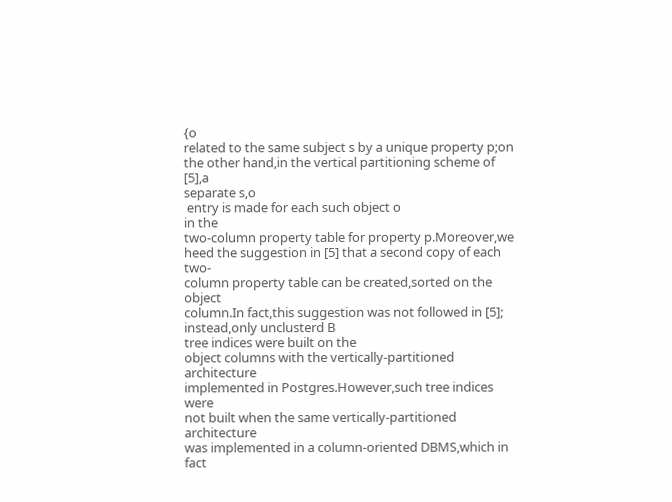{o
related to the same subject s by a unique property p;on
the other hand,in the vertical partitioning scheme of [5],a
separate s,o
 entry is made for each such object o
in the
two-column property table for property p.Moreover,we
heed the suggestion in [5] that a second copy of each two-
column property table can be created,sorted on the object
column.In fact,this suggestion was not followed in [5];
instead,only unclusterd B
tree indices were built on the
object columns with the vertically-partitioned architecture
implemented in Postgres.However,such tree indices were
not built when the same vertically-partitioned architecture
was implemented in a column-oriented DBMS,which in fact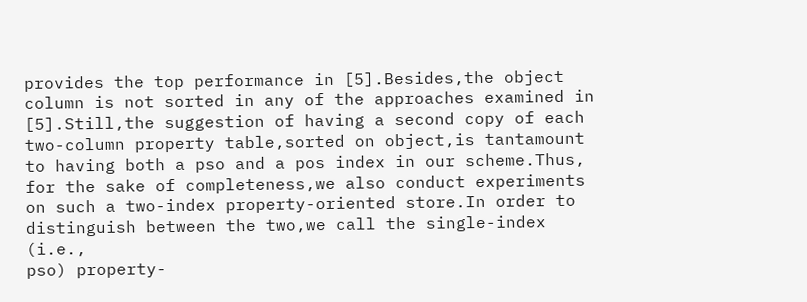provides the top performance in [5].Besides,the object
column is not sorted in any of the approaches examined in
[5].Still,the suggestion of having a second copy of each
two-column property table,sorted on object,is tantamount
to having both a pso and a pos index in our scheme.Thus,
for the sake of completeness,we also conduct experiments
on such a two-index property-oriented store.In order to
distinguish between the two,we call the single-index (i.e.,
pso) property-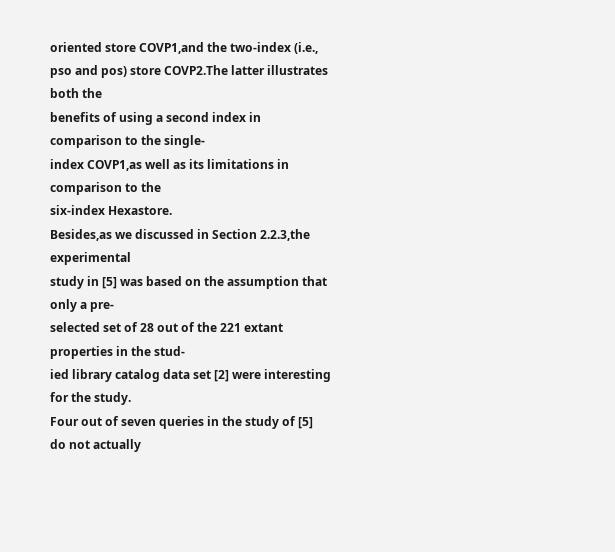oriented store COVP1,and the two-index (i.e.,
pso and pos) store COVP2.The latter illustrates both the
benefits of using a second index in comparison to the single-
index COVP1,as well as its limitations in comparison to the
six-index Hexastore.
Besides,as we discussed in Section 2.2.3,the experimental
study in [5] was based on the assumption that only a pre-
selected set of 28 out of the 221 extant properties in the stud-
ied library catalog data set [2] were interesting for the study.
Four out of seven queries in the study of [5] do not actually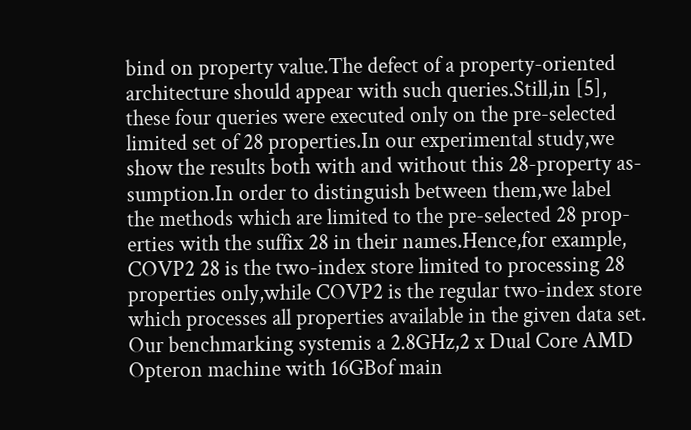bind on property value.The defect of a property-oriented
architecture should appear with such queries.Still,in [5],
these four queries were executed only on the pre-selected
limited set of 28 properties.In our experimental study,we
show the results both with and without this 28-property as-
sumption.In order to distinguish between them,we label
the methods which are limited to the pre-selected 28 prop-
erties with the suffix 28 in their names.Hence,for example,
COVP2 28 is the two-index store limited to processing 28
properties only,while COVP2 is the regular two-index store
which processes all properties available in the given data set.
Our benchmarking systemis a 2.8GHz,2 x Dual Core AMD
Opteron machine with 16GBof main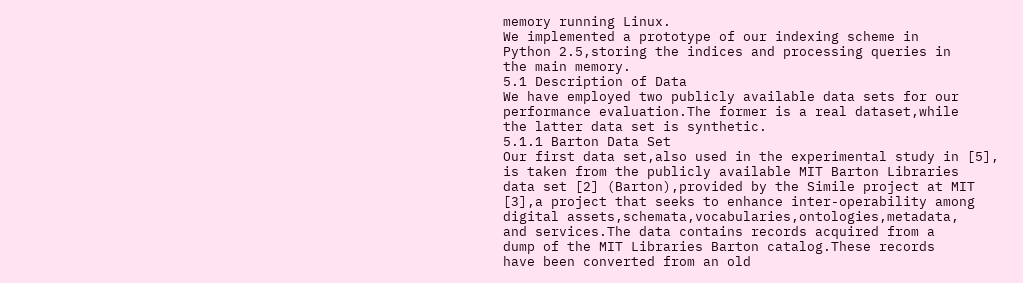memory running Linux.
We implemented a prototype of our indexing scheme in
Python 2.5,storing the indices and processing queries in
the main memory.
5.1 Description of Data
We have employed two publicly available data sets for our
performance evaluation.The former is a real dataset,while
the latter data set is synthetic.
5.1.1 Barton Data Set
Our first data set,also used in the experimental study in [5],
is taken from the publicly available MIT Barton Libraries
data set [2] (Barton),provided by the Simile project at MIT
[3],a project that seeks to enhance inter-operability among
digital assets,schemata,vocabularies,ontologies,metadata,
and services.The data contains records acquired from a
dump of the MIT Libraries Barton catalog.These records
have been converted from an old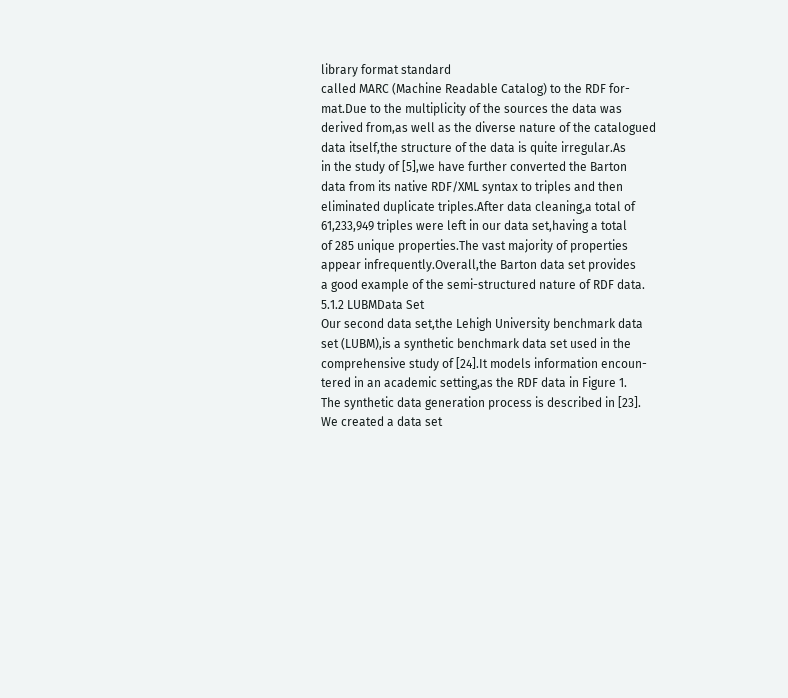library format standard
called MARC (Machine Readable Catalog) to the RDF for-
mat.Due to the multiplicity of the sources the data was
derived from,as well as the diverse nature of the catalogued
data itself,the structure of the data is quite irregular.As
in the study of [5],we have further converted the Barton
data from its native RDF/XML syntax to triples and then
eliminated duplicate triples.After data cleaning,a total of
61,233,949 triples were left in our data set,having a total
of 285 unique properties.The vast majority of properties
appear infrequently.Overall,the Barton data set provides
a good example of the semi-structured nature of RDF data.
5.1.2 LUBMData Set
Our second data set,the Lehigh University benchmark data
set (LUBM),is a synthetic benchmark data set used in the
comprehensive study of [24].It models information encoun-
tered in an academic setting,as the RDF data in Figure 1.
The synthetic data generation process is described in [23].
We created a data set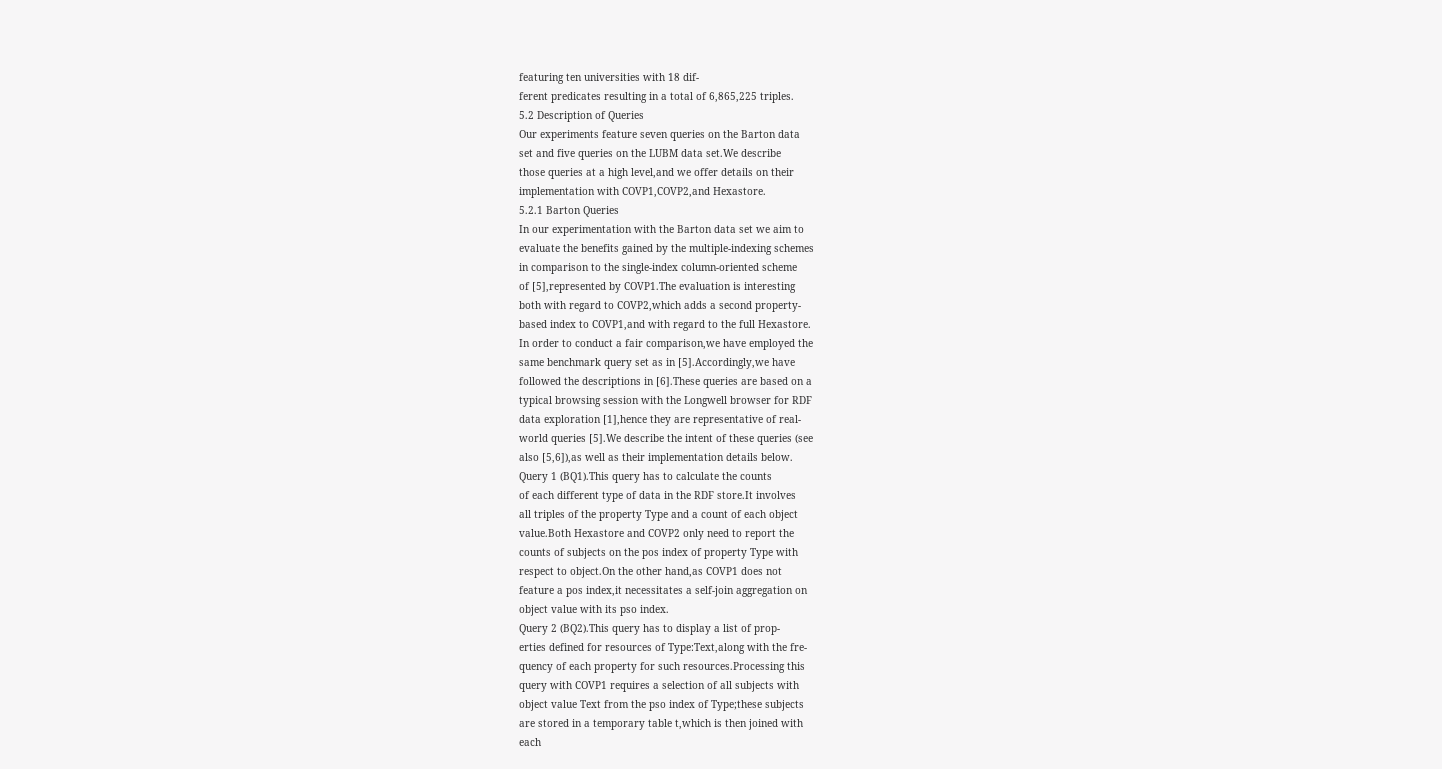featuring ten universities with 18 dif-
ferent predicates resulting in a total of 6,865,225 triples.
5.2 Description of Queries
Our experiments feature seven queries on the Barton data
set and five queries on the LUBM data set.We describe
those queries at a high level,and we offer details on their
implementation with COVP1,COVP2,and Hexastore.
5.2.1 Barton Queries
In our experimentation with the Barton data set we aim to
evaluate the benefits gained by the multiple-indexing schemes
in comparison to the single-index column-oriented scheme
of [5],represented by COVP1.The evaluation is interesting
both with regard to COVP2,which adds a second property-
based index to COVP1,and with regard to the full Hexastore.
In order to conduct a fair comparison,we have employed the
same benchmark query set as in [5].Accordingly,we have
followed the descriptions in [6].These queries are based on a
typical browsing session with the Longwell browser for RDF
data exploration [1],hence they are representative of real-
world queries [5].We describe the intent of these queries (see
also [5,6]),as well as their implementation details below.
Query 1 (BQ1).This query has to calculate the counts
of each different type of data in the RDF store.It involves
all triples of the property Type and a count of each object
value.Both Hexastore and COVP2 only need to report the
counts of subjects on the pos index of property Type with
respect to object.On the other hand,as COVP1 does not
feature a pos index,it necessitates a self-join aggregation on
object value with its pso index.
Query 2 (BQ2).This query has to display a list of prop-
erties defined for resources of Type:Text,along with the fre-
quency of each property for such resources.Processing this
query with COVP1 requires a selection of all subjects with
object value Text from the pso index of Type;these subjects
are stored in a temporary table t,which is then joined with
each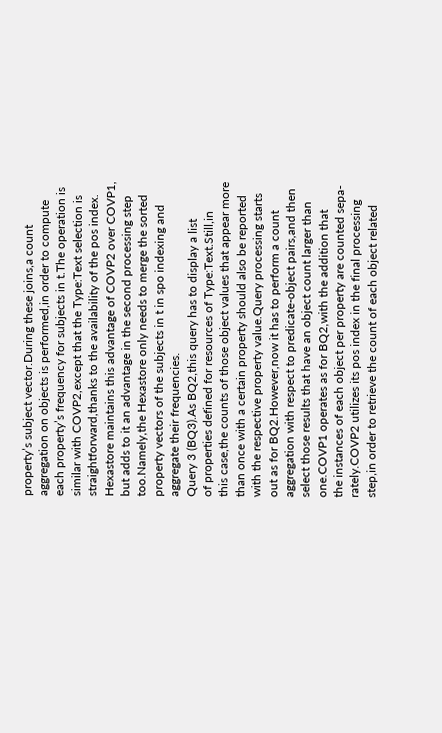property’s subject vector.During these joins,a count
aggregation on objects is performed,in order to compute
each property’s frequency for subjects in t.The operation is
similar with COVP2,except that the Type:Text selection is
straightforward,thanks to the availability of the pos index.
Hexastore maintains this advantage of COVP2 over COVP1,
but adds to it an advantage in the second processing step
too.Namely,the Hexastore only needs to merge the sorted
property vectors of the subjects in t in spo indexing and
aggregate their frequencies.
Query 3 (BQ3).As BQ2,this query has to display a list
of properties defined for resources of Type:Text.Still,in
this case,the counts of those object values that appear more
than once with a certain property should also be reported
with the respective property value.Query processing starts
out as for BQ2.However,now it has to perform a count
aggregation with respect to predicate-object pairs,and then
select those results that have an object count larger than
one.COVP1 operates as for BQ2,with the addition that
the instances of each object per property are counted sepa-
rately.COVP2 utilizes its pos index in the final processing
step,in order to retrieve the count of each object related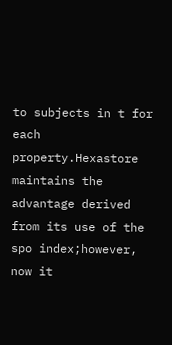to subjects in t for each property.Hexastore maintains the
advantage derived from its use of the spo index;however,
now it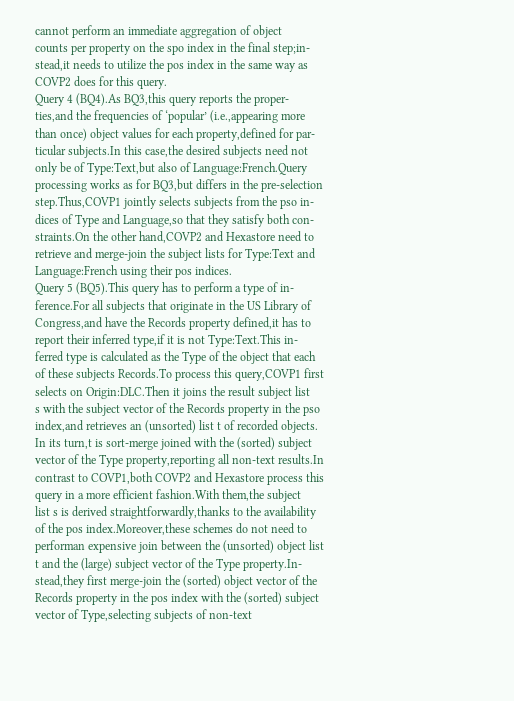cannot perform an immediate aggregation of object
counts per property on the spo index in the final step;in-
stead,it needs to utilize the pos index in the same way as
COVP2 does for this query.
Query 4 (BQ4).As BQ3,this query reports the proper-
ties,and the frequencies of ‘popular’ (i.e.,appearing more
than once) object values for each property,defined for par-
ticular subjects.In this case,the desired subjects need not
only be of Type:Text,but also of Language:French.Query
processing works as for BQ3,but differs in the pre-selection
step.Thus,COVP1 jointly selects subjects from the pso in-
dices of Type and Language,so that they satisfy both con-
straints.On the other hand,COVP2 and Hexastore need to
retrieve and merge-join the subject lists for Type:Text and
Language:French using their pos indices.
Query 5 (BQ5).This query has to perform a type of in-
ference.For all subjects that originate in the US Library of
Congress,and have the Records property defined,it has to
report their inferred type,if it is not Type:Text.This in-
ferred type is calculated as the Type of the object that each
of these subjects Records.To process this query,COVP1 first
selects on Origin:DLC.Then it joins the result subject list
s with the subject vector of the Records property in the pso
index,and retrieves an (unsorted) list t of recorded objects.
In its turn,t is sort-merge joined with the (sorted) subject
vector of the Type property,reporting all non-text results.In
contrast to COVP1,both COVP2 and Hexastore process this
query in a more efficient fashion.With them,the subject
list s is derived straightforwardly,thanks to the availability
of the pos index.Moreover,these schemes do not need to
performan expensive join between the (unsorted) object list
t and the (large) subject vector of the Type property.In-
stead,they first merge-join the (sorted) object vector of the
Records property in the pos index with the (sorted) subject
vector of Type,selecting subjects of non-text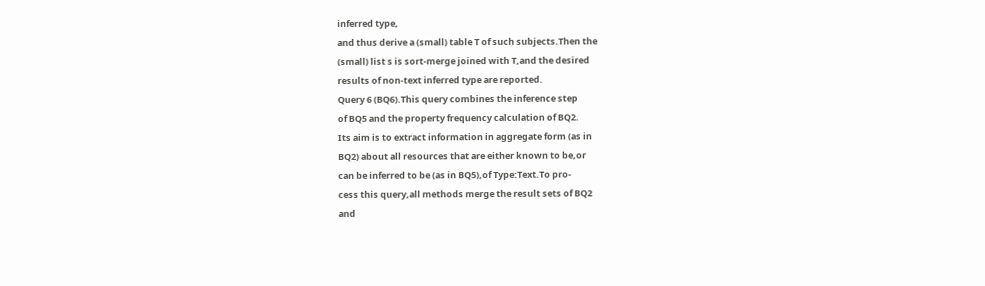inferred type,
and thus derive a (small) table T of such subjects.Then the
(small) list s is sort-merge joined with T,and the desired
results of non-text inferred type are reported.
Query 6 (BQ6).This query combines the inference step
of BQ5 and the property frequency calculation of BQ2.
Its aim is to extract information in aggregate form (as in
BQ2) about all resources that are either known to be,or
can be inferred to be (as in BQ5),of Type:Text.To pro-
cess this query,all methods merge the result sets of BQ2
and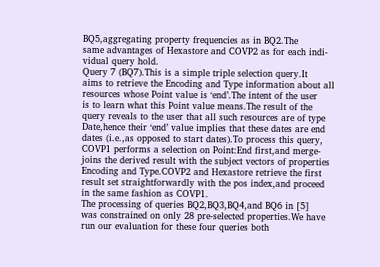BQ5,aggregating property frequencies as in BQ2.The
same advantages of Hexastore and COVP2 as for each indi-
vidual query hold.
Query 7 (BQ7).This is a simple triple selection query.It
aims to retrieve the Encoding and Type information about all
resources whose Point value is ‘end’.The intent of the user
is to learn what this Point value means.The result of the
query reveals to the user that all such resources are of type
Date,hence their ‘end’ value implies that these dates are end
dates (i.e.,as opposed to start dates).To process this query,
COVP1 performs a selection on Point:End first,and merge-
joins the derived result with the subject vectors of properties
Encoding and Type.COVP2 and Hexastore retrieve the first
result set straightforwardly with the pos index,and proceed
in the same fashion as COVP1.
The processing of queries BQ2,BQ3,BQ4,and BQ6 in [5]
was constrained on only 28 pre-selected properties.We have
run our evaluation for these four queries both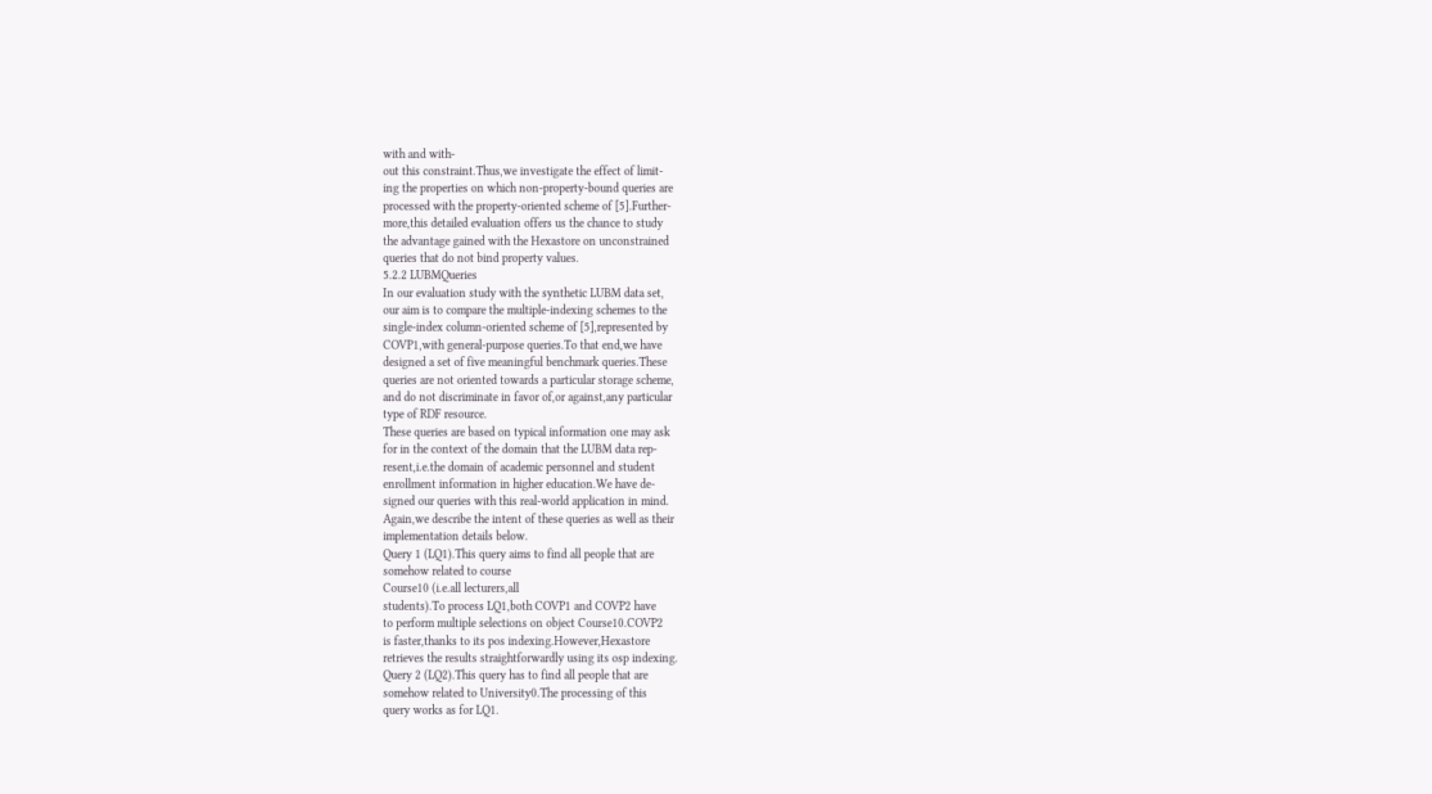with and with-
out this constraint.Thus,we investigate the effect of limit-
ing the properties on which non-property-bound queries are
processed with the property-oriented scheme of [5].Further-
more,this detailed evaluation offers us the chance to study
the advantage gained with the Hexastore on unconstrained
queries that do not bind property values.
5.2.2 LUBMQueries
In our evaluation study with the synthetic LUBM data set,
our aim is to compare the multiple-indexing schemes to the
single-index column-oriented scheme of [5],represented by
COVP1,with general-purpose queries.To that end,we have
designed a set of five meaningful benchmark queries.These
queries are not oriented towards a particular storage scheme,
and do not discriminate in favor of,or against,any particular
type of RDF resource.
These queries are based on typical information one may ask
for in the context of the domain that the LUBM data rep-
resent,i.e.the domain of academic personnel and student
enrollment information in higher education.We have de-
signed our queries with this real-world application in mind.
Again,we describe the intent of these queries as well as their
implementation details below.
Query 1 (LQ1).This query aims to find all people that are
somehow related to course
Course10 (i.e.all lecturers,all
students).To process LQ1,both COVP1 and COVP2 have
to perform multiple selections on object Course10.COVP2
is faster,thanks to its pos indexing.However,Hexastore
retrieves the results straightforwardly using its osp indexing.
Query 2 (LQ2).This query has to find all people that are
somehow related to University0.The processing of this
query works as for LQ1.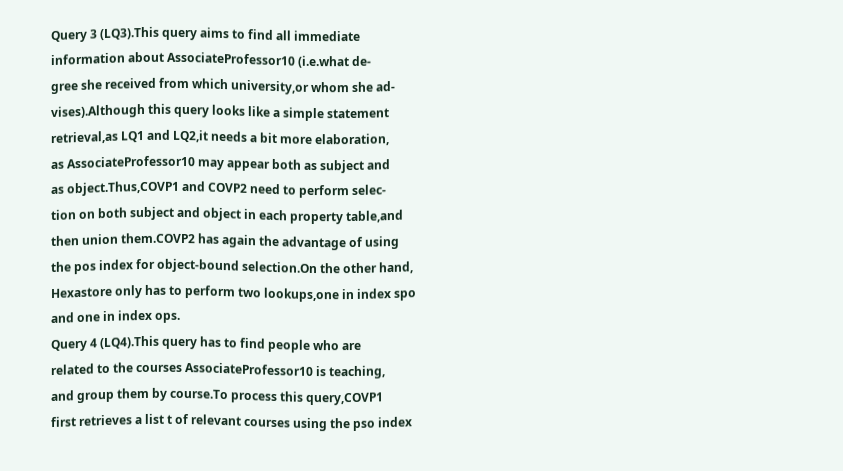Query 3 (LQ3).This query aims to find all immediate
information about AssociateProfessor10 (i.e.what de-
gree she received from which university,or whom she ad-
vises).Although this query looks like a simple statement
retrieval,as LQ1 and LQ2,it needs a bit more elaboration,
as AssociateProfessor10 may appear both as subject and
as object.Thus,COVP1 and COVP2 need to perform selec-
tion on both subject and object in each property table,and
then union them.COVP2 has again the advantage of using
the pos index for object-bound selection.On the other hand,
Hexastore only has to perform two lookups,one in index spo
and one in index ops.
Query 4 (LQ4).This query has to find people who are
related to the courses AssociateProfessor10 is teaching,
and group them by course.To process this query,COVP1
first retrieves a list t of relevant courses using the pso index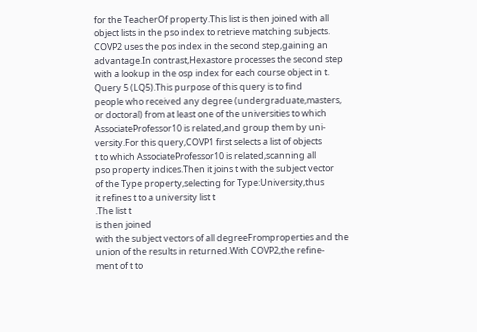for the TeacherOf property.This list is then joined with all
object lists in the pso index to retrieve matching subjects.
COVP2 uses the pos index in the second step,gaining an
advantage.In contrast,Hexastore processes the second step
with a lookup in the osp index for each course object in t.
Query 5 (LQ5).This purpose of this query is to find
people who received any degree (undergraduate,masters,
or doctoral) from at least one of the universities to which
AssociateProfessor10 is related,and group them by uni-
versity.For this query,COVP1 first selects a list of objects
t to which AssociateProfessor10 is related,scanning all
pso property indices.Then it joins t with the subject vector
of the Type property,selecting for Type:University,thus
it refines t to a university list t
.The list t
is then joined
with the subject vectors of all degreeFromproperties and the
union of the results in returned.With COVP2,the refine-
ment of t to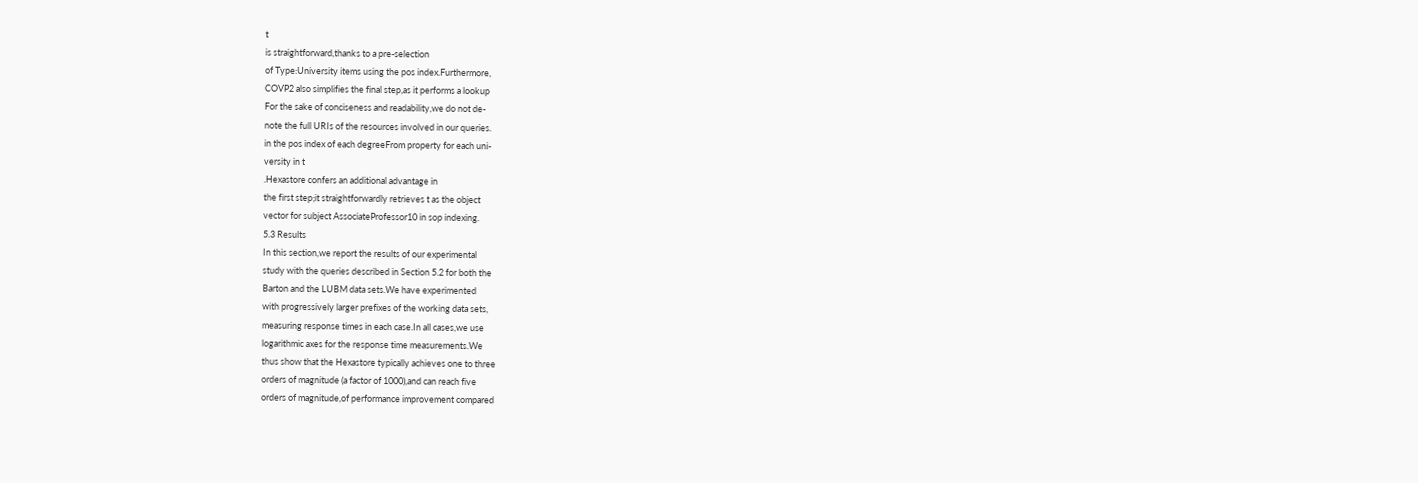t
is straightforward,thanks to a pre-selection
of Type:University items using the pos index.Furthermore,
COVP2 also simplifies the final step,as it performs a lookup
For the sake of conciseness and readability,we do not de-
note the full URIs of the resources involved in our queries.
in the pos index of each degreeFrom property for each uni-
versity in t
.Hexastore confers an additional advantage in
the first step;it straightforwardly retrieves t as the object
vector for subject AssociateProfessor10 in sop indexing.
5.3 Results
In this section,we report the results of our experimental
study with the queries described in Section 5.2 for both the
Barton and the LUBM data sets.We have experimented
with progressively larger prefixes of the working data sets,
measuring response times in each case.In all cases,we use
logarithmic axes for the response time measurements.We
thus show that the Hexastore typically achieves one to three
orders of magnitude (a factor of 1000),and can reach five
orders of magnitude,of performance improvement compared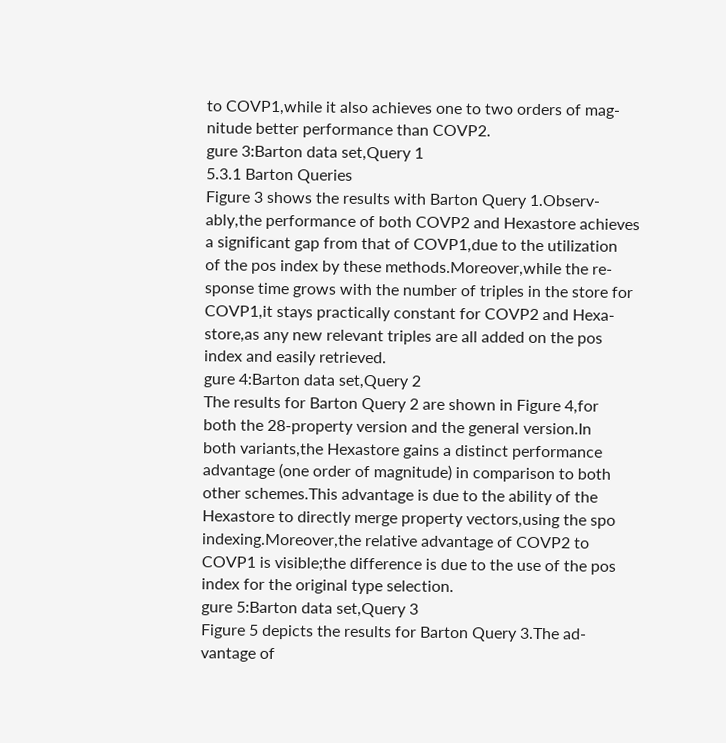to COVP1,while it also achieves one to two orders of mag-
nitude better performance than COVP2.
gure 3:Barton data set,Query 1
5.3.1 Barton Queries
Figure 3 shows the results with Barton Query 1.Observ-
ably,the performance of both COVP2 and Hexastore achieves
a significant gap from that of COVP1,due to the utilization
of the pos index by these methods.Moreover,while the re-
sponse time grows with the number of triples in the store for
COVP1,it stays practically constant for COVP2 and Hexa-
store,as any new relevant triples are all added on the pos
index and easily retrieved.
gure 4:Barton data set,Query 2
The results for Barton Query 2 are shown in Figure 4,for
both the 28-property version and the general version.In
both variants,the Hexastore gains a distinct performance
advantage (one order of magnitude) in comparison to both
other schemes.This advantage is due to the ability of the
Hexastore to directly merge property vectors,using the spo
indexing.Moreover,the relative advantage of COVP2 to
COVP1 is visible;the difference is due to the use of the pos
index for the original type selection.
gure 5:Barton data set,Query 3
Figure 5 depicts the results for Barton Query 3.The ad-
vantage of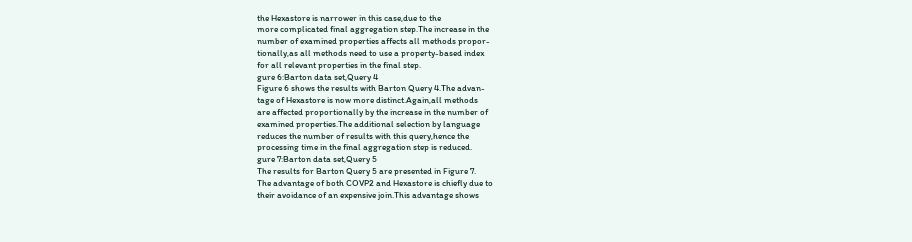the Hexastore is narrower in this case,due to the
more complicated final aggregation step.The increase in the
number of examined properties affects all methods propor-
tionally,as all methods need to use a property-based index
for all relevant properties in the final step.
gure 6:Barton data set,Query 4
Figure 6 shows the results with Barton Query 4.The advan-
tage of Hexastore is now more distinct.Again,all methods
are affected proportionally by the increase in the number of
examined properties.The additional selection by language
reduces the number of results with this query,hence the
processing time in the final aggregation step is reduced.
gure 7:Barton data set,Query 5
The results for Barton Query 5 are presented in Figure 7.
The advantage of both COVP2 and Hexastore is chiefly due to
their avoidance of an expensive join.This advantage shows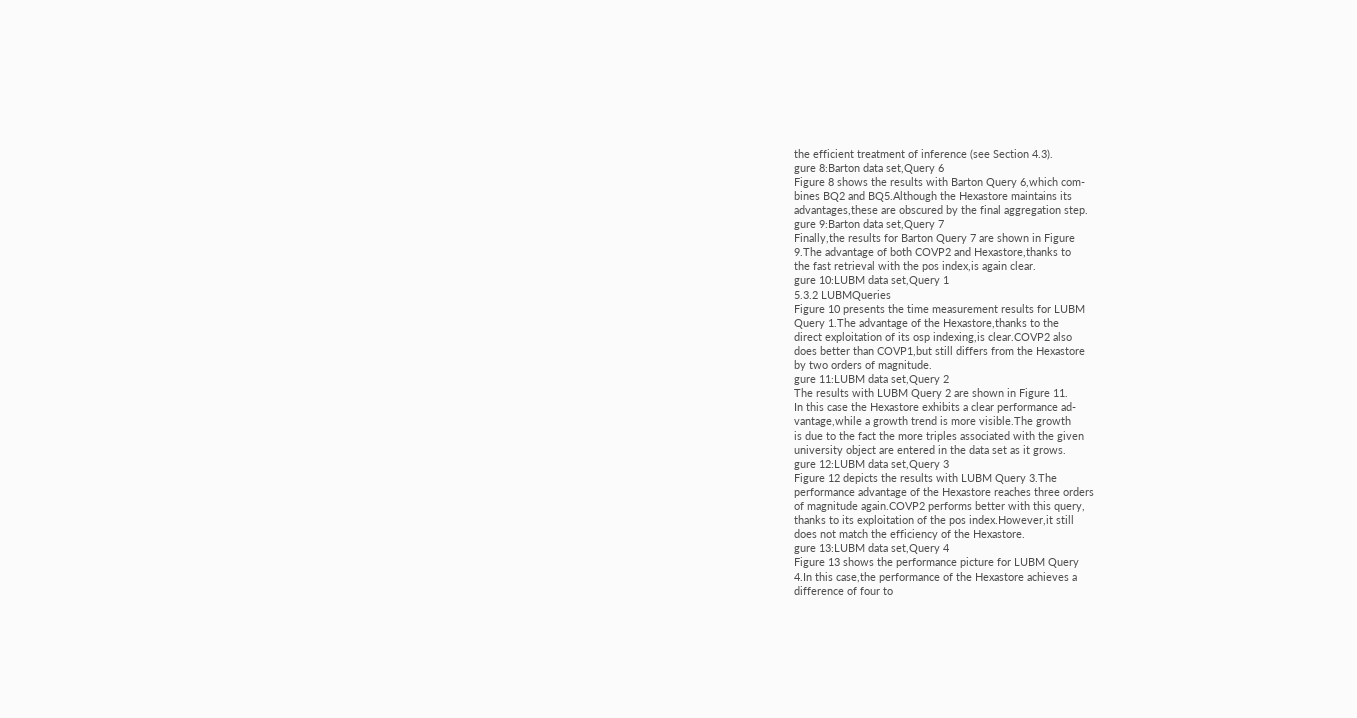the efficient treatment of inference (see Section 4.3).
gure 8:Barton data set,Query 6
Figure 8 shows the results with Barton Query 6,which com-
bines BQ2 and BQ5.Although the Hexastore maintains its
advantages,these are obscured by the final aggregation step.
gure 9:Barton data set,Query 7
Finally,the results for Barton Query 7 are shown in Figure
9.The advantage of both COVP2 and Hexastore,thanks to
the fast retrieval with the pos index,is again clear.
gure 10:LUBM data set,Query 1
5.3.2 LUBMQueries
Figure 10 presents the time measurement results for LUBM
Query 1.The advantage of the Hexastore,thanks to the
direct exploitation of its osp indexing,is clear.COVP2 also
does better than COVP1,but still differs from the Hexastore
by two orders of magnitude.
gure 11:LUBM data set,Query 2
The results with LUBM Query 2 are shown in Figure 11.
In this case the Hexastore exhibits a clear performance ad-
vantage,while a growth trend is more visible.The growth
is due to the fact the more triples associated with the given
university object are entered in the data set as it grows.
gure 12:LUBM data set,Query 3
Figure 12 depicts the results with LUBM Query 3.The
performance advantage of the Hexastore reaches three orders
of magnitude again.COVP2 performs better with this query,
thanks to its exploitation of the pos index.However,it still
does not match the efficiency of the Hexastore.
gure 13:LUBM data set,Query 4
Figure 13 shows the performance picture for LUBM Query
4.In this case,the performance of the Hexastore achieves a
difference of four to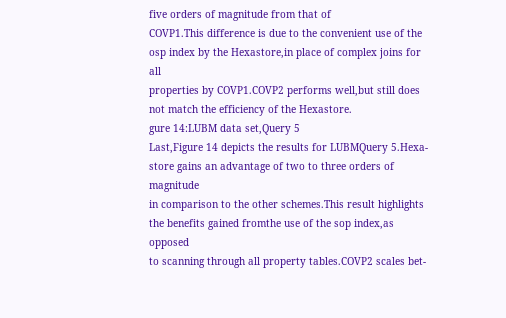five orders of magnitude from that of
COVP1.This difference is due to the convenient use of the
osp index by the Hexastore,in place of complex joins for all
properties by COVP1.COVP2 performs well,but still does
not match the efficiency of the Hexastore.
gure 14:LUBM data set,Query 5
Last,Figure 14 depicts the results for LUBMQuery 5.Hexa-
store gains an advantage of two to three orders of magnitude
in comparison to the other schemes.This result highlights
the benefits gained fromthe use of the sop index,as opposed
to scanning through all property tables.COVP2 scales bet-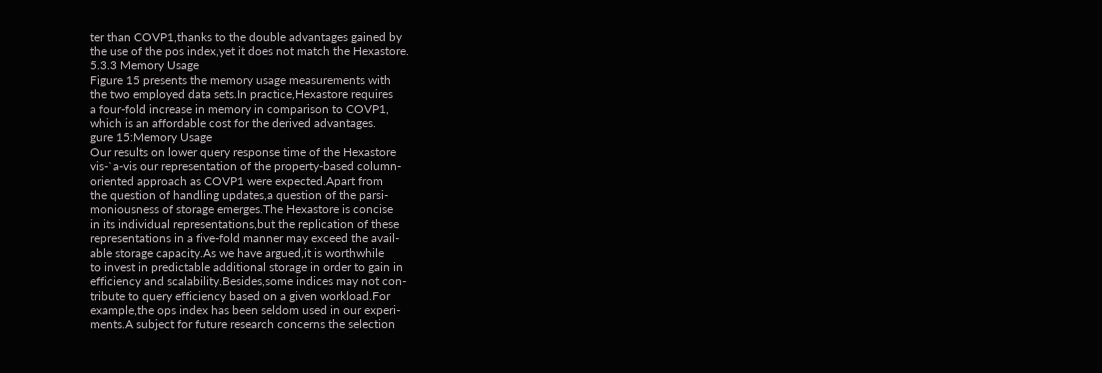ter than COVP1,thanks to the double advantages gained by
the use of the pos index,yet it does not match the Hexastore.
5.3.3 Memory Usage
Figure 15 presents the memory usage measurements with
the two employed data sets.In practice,Hexastore requires
a four-fold increase in memory in comparison to COVP1,
which is an affordable cost for the derived advantages.
gure 15:Memory Usage
Our results on lower query response time of the Hexastore
vis-`a-vis our representation of the property-based column-
oriented approach as COVP1 were expected.Apart from
the question of handling updates,a question of the parsi-
moniousness of storage emerges.The Hexastore is concise
in its individual representations,but the replication of these
representations in a five-fold manner may exceed the avail-
able storage capacity.As we have argued,it is worthwhile
to invest in predictable additional storage in order to gain in
efficiency and scalability.Besides,some indices may not con-
tribute to query efficiency based on a given workload.For
example,the ops index has been seldom used in our experi-
ments.A subject for future research concerns the selection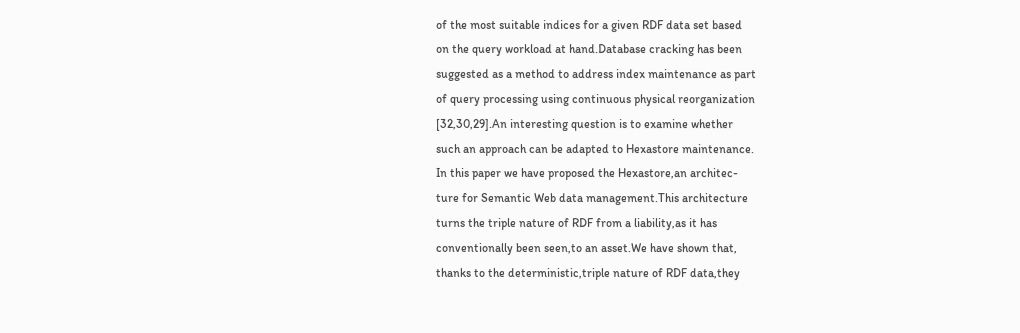of the most suitable indices for a given RDF data set based
on the query workload at hand.Database cracking has been
suggested as a method to address index maintenance as part
of query processing using continuous physical reorganization
[32,30,29].An interesting question is to examine whether
such an approach can be adapted to Hexastore maintenance.
In this paper we have proposed the Hexastore,an architec-
ture for Semantic Web data management.This architecture
turns the triple nature of RDF from a liability,as it has
conventionally been seen,to an asset.We have shown that,
thanks to the deterministic,triple nature of RDF data,they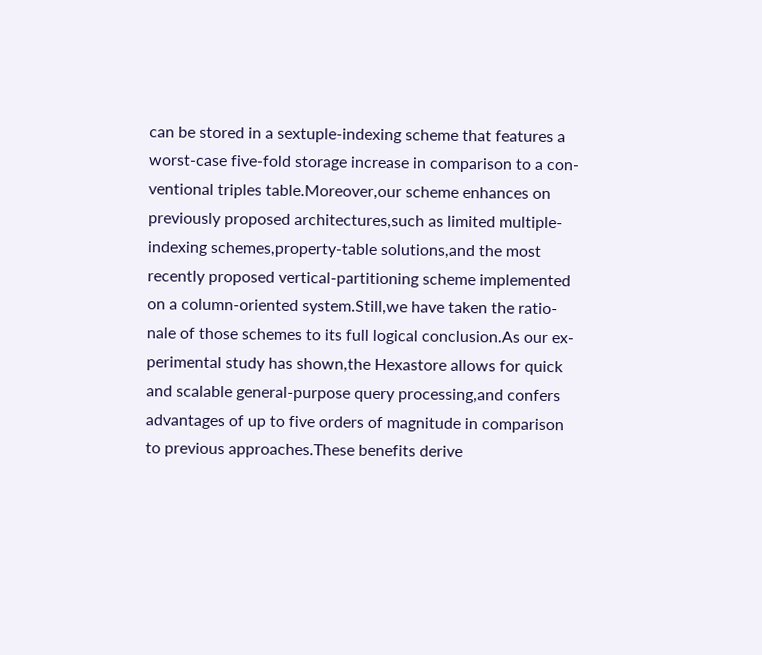can be stored in a sextuple-indexing scheme that features a
worst-case five-fold storage increase in comparison to a con-
ventional triples table.Moreover,our scheme enhances on
previously proposed architectures,such as limited multiple-
indexing schemes,property-table solutions,and the most
recently proposed vertical-partitioning scheme implemented
on a column-oriented system.Still,we have taken the ratio-
nale of those schemes to its full logical conclusion.As our ex-
perimental study has shown,the Hexastore allows for quick
and scalable general-purpose query processing,and confers
advantages of up to five orders of magnitude in comparison
to previous approaches.These benefits derive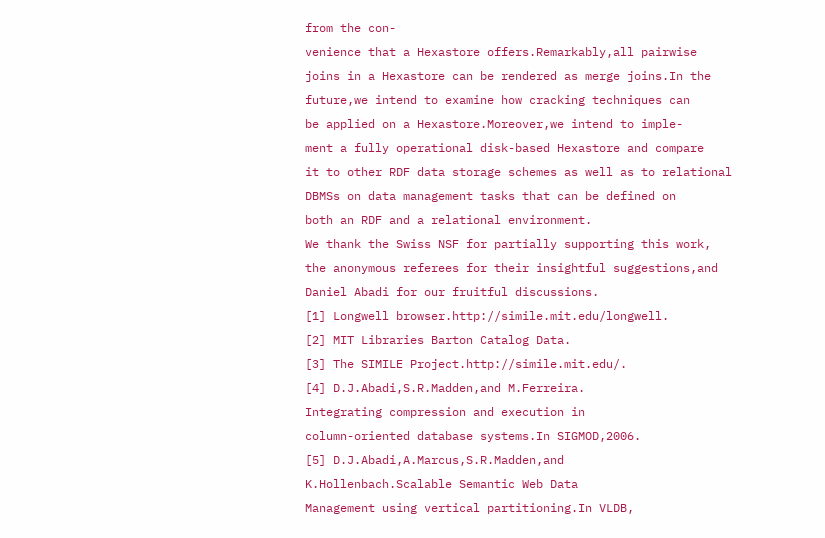from the con-
venience that a Hexastore offers.Remarkably,all pairwise
joins in a Hexastore can be rendered as merge joins.In the
future,we intend to examine how cracking techniques can
be applied on a Hexastore.Moreover,we intend to imple-
ment a fully operational disk-based Hexastore and compare
it to other RDF data storage schemes as well as to relational
DBMSs on data management tasks that can be defined on
both an RDF and a relational environment.
We thank the Swiss NSF for partially supporting this work,
the anonymous referees for their insightful suggestions,and
Daniel Abadi for our fruitful discussions.
[1] Longwell browser.http://simile.mit.edu/longwell.
[2] MIT Libraries Barton Catalog Data.
[3] The SIMILE Project.http://simile.mit.edu/.
[4] D.J.Abadi,S.R.Madden,and M.Ferreira.
Integrating compression and execution in
column-oriented database systems.In SIGMOD,2006.
[5] D.J.Abadi,A.Marcus,S.R.Madden,and
K.Hollenbach.Scalable Semantic Web Data
Management using vertical partitioning.In VLDB,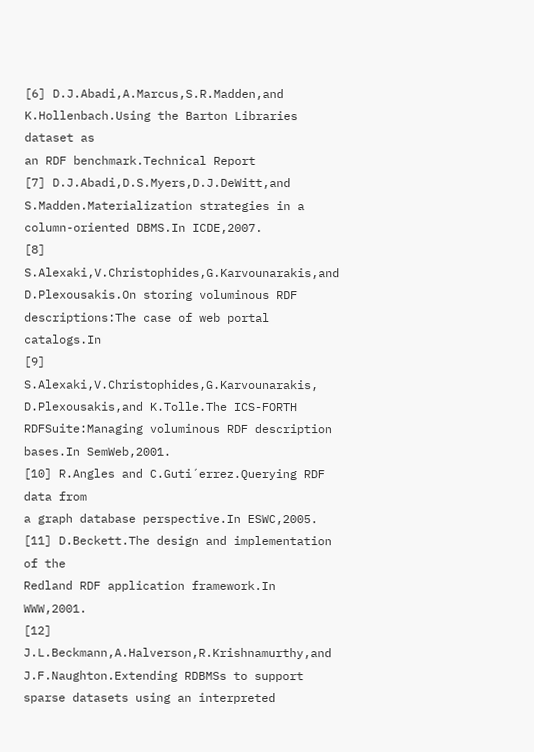[6] D.J.Abadi,A.Marcus,S.R.Madden,and
K.Hollenbach.Using the Barton Libraries dataset as
an RDF benchmark.Technical Report
[7] D.J.Abadi,D.S.Myers,D.J.DeWitt,and
S.Madden.Materialization strategies in a
column-oriented DBMS.In ICDE,2007.
[8] S.Alexaki,V.Christophides,G.Karvounarakis,and
D.Plexousakis.On storing voluminous RDF
descriptions:The case of web portal catalogs.In
[9] S.Alexaki,V.Christophides,G.Karvounarakis,
D.Plexousakis,and K.Tolle.The ICS-FORTH
RDFSuite:Managing voluminous RDF description
bases.In SemWeb,2001.
[10] R.Angles and C.Guti´errez.Querying RDF data from
a graph database perspective.In ESWC,2005.
[11] D.Beckett.The design and implementation of the
Redland RDF application framework.In WWW,2001.
[12] J.L.Beckmann,A.Halverson,R.Krishnamurthy,and
J.F.Naughton.Extending RDBMSs to support
sparse datasets using an interpreted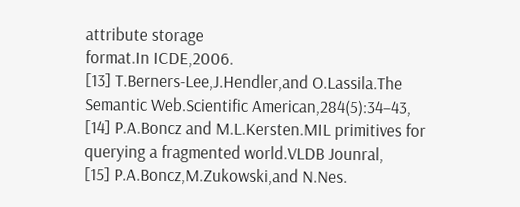attribute storage
format.In ICDE,2006.
[13] T.Berners-Lee,J.Hendler,and O.Lassila.The
Semantic Web.Scientific American,284(5):34–43,
[14] P.A.Boncz and M.L.Kersten.MIL primitives for
querying a fragmented world.VLDB Jounral,
[15] P.A.Boncz,M.Zukowski,and N.Nes.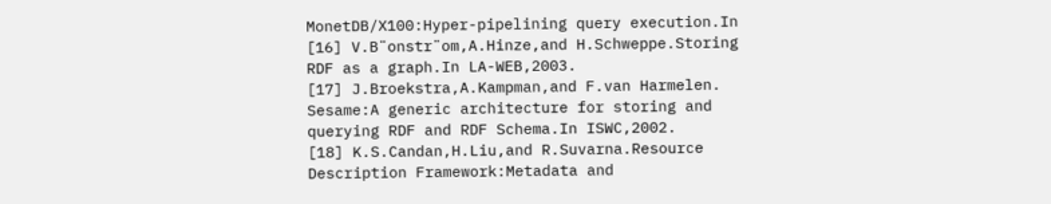MonetDB/X100:Hyper-pipelining query execution.In
[16] V.B¨onstr¨om,A.Hinze,and H.Schweppe.Storing
RDF as a graph.In LA-WEB,2003.
[17] J.Broekstra,A.Kampman,and F.van Harmelen.
Sesame:A generic architecture for storing and
querying RDF and RDF Schema.In ISWC,2002.
[18] K.S.Candan,H.Liu,and R.Suvarna.Resource
Description Framework:Metadata and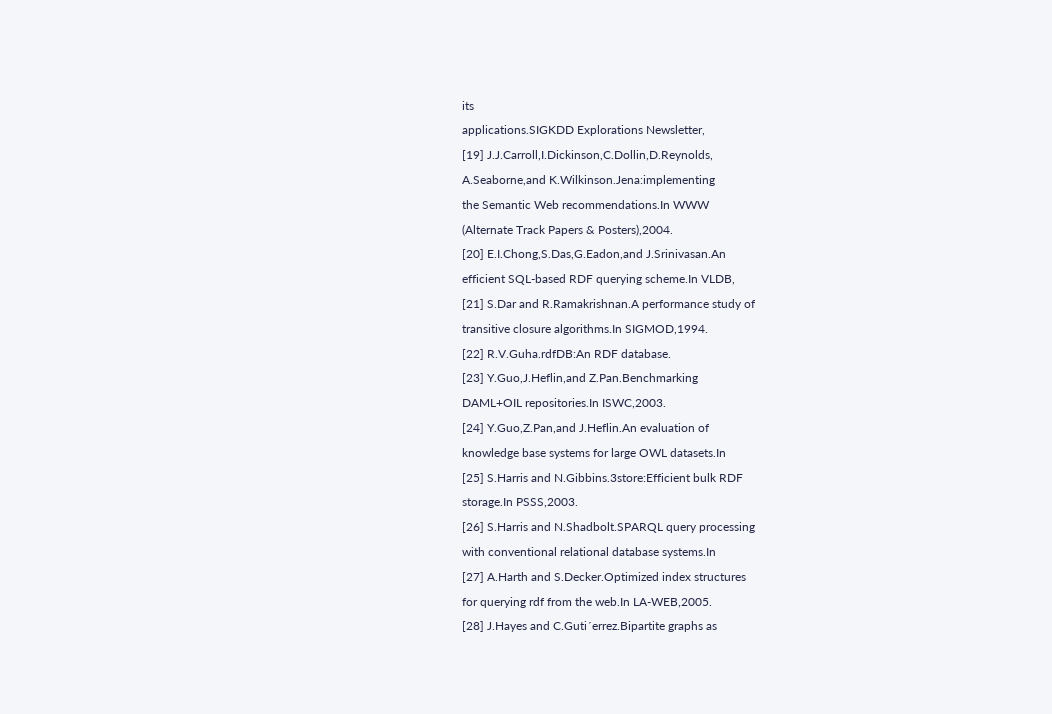its
applications.SIGKDD Explorations Newsletter,
[19] J.J.Carroll,I.Dickinson,C.Dollin,D.Reynolds,
A.Seaborne,and K.Wilkinson.Jena:implementing
the Semantic Web recommendations.In WWW
(Alternate Track Papers & Posters),2004.
[20] E.I.Chong,S.Das,G.Eadon,and J.Srinivasan.An
efficient SQL-based RDF querying scheme.In VLDB,
[21] S.Dar and R.Ramakrishnan.A performance study of
transitive closure algorithms.In SIGMOD,1994.
[22] R.V.Guha.rdfDB:An RDF database.
[23] Y.Guo,J.Heflin,and Z.Pan.Benchmarking
DAML+OIL repositories.In ISWC,2003.
[24] Y.Guo,Z.Pan,and J.Heflin.An evaluation of
knowledge base systems for large OWL datasets.In
[25] S.Harris and N.Gibbins.3store:Efficient bulk RDF
storage.In PSSS,2003.
[26] S.Harris and N.Shadbolt.SPARQL query processing
with conventional relational database systems.In
[27] A.Harth and S.Decker.Optimized index structures
for querying rdf from the web.In LA-WEB,2005.
[28] J.Hayes and C.Guti´errez.Bipartite graphs as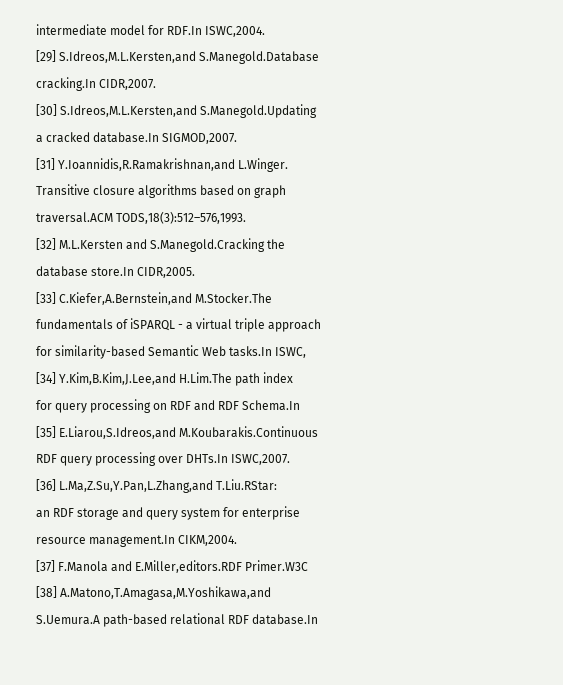intermediate model for RDF.In ISWC,2004.
[29] S.Idreos,M.L.Kersten,and S.Manegold.Database
cracking.In CIDR,2007.
[30] S.Idreos,M.L.Kersten,and S.Manegold.Updating
a cracked database.In SIGMOD,2007.
[31] Y.Ioannidis,R.Ramakrishnan,and L.Winger.
Transitive closure algorithms based on graph
traversal.ACM TODS,18(3):512–576,1993.
[32] M.L.Kersten and S.Manegold.Cracking the
database store.In CIDR,2005.
[33] C.Kiefer,A.Bernstein,and M.Stocker.The
fundamentals of iSPARQL - a virtual triple approach
for similarity-based Semantic Web tasks.In ISWC,
[34] Y.Kim,B.Kim,J.Lee,and H.Lim.The path index
for query processing on RDF and RDF Schema.In
[35] E.Liarou,S.Idreos,and M.Koubarakis.Continuous
RDF query processing over DHTs.In ISWC,2007.
[36] L.Ma,Z.Su,Y.Pan,L.Zhang,and T.Liu.RStar:
an RDF storage and query system for enterprise
resource management.In CIKM,2004.
[37] F.Manola and E.Miller,editors.RDF Primer.W3C
[38] A.Matono,T.Amagasa,M.Yoshikawa,and
S.Uemura.A path-based relational RDF database.In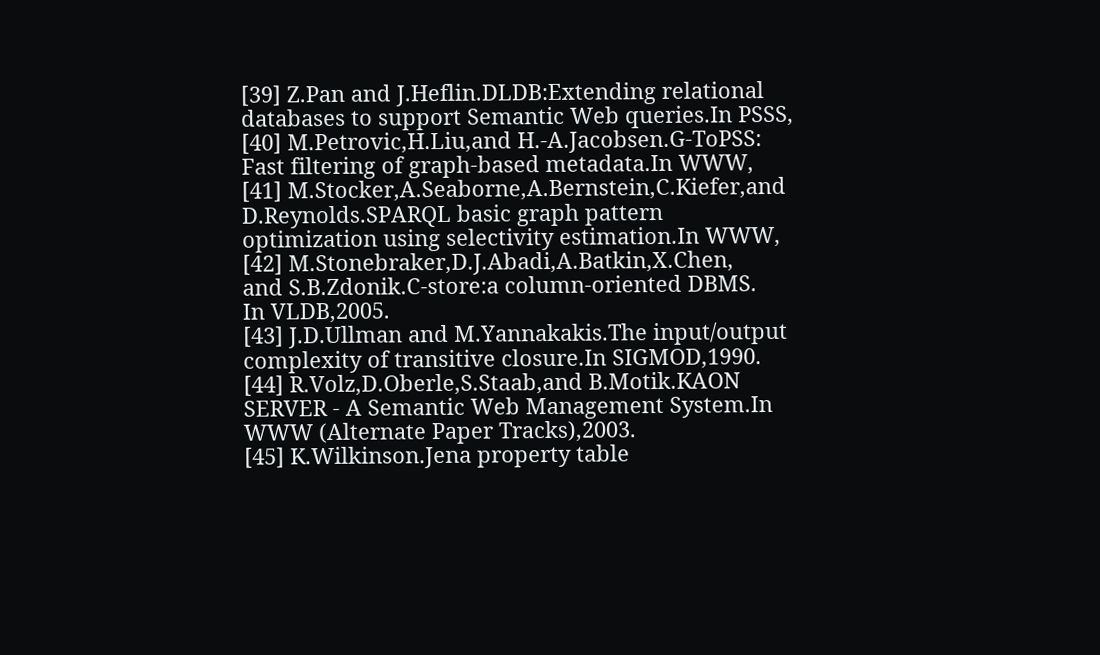[39] Z.Pan and J.Heflin.DLDB:Extending relational
databases to support Semantic Web queries.In PSSS,
[40] M.Petrovic,H.Liu,and H.-A.Jacobsen.G-ToPSS:
Fast filtering of graph-based metadata.In WWW,
[41] M.Stocker,A.Seaborne,A.Bernstein,C.Kiefer,and
D.Reynolds.SPARQL basic graph pattern
optimization using selectivity estimation.In WWW,
[42] M.Stonebraker,D.J.Abadi,A.Batkin,X.Chen,
and S.B.Zdonik.C-store:a column-oriented DBMS.
In VLDB,2005.
[43] J.D.Ullman and M.Yannakakis.The input/output
complexity of transitive closure.In SIGMOD,1990.
[44] R.Volz,D.Oberle,S.Staab,and B.Motik.KAON
SERVER - A Semantic Web Management System.In
WWW (Alternate Paper Tracks),2003.
[45] K.Wilkinson.Jena property table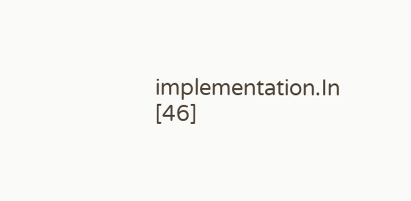implementation.In
[46]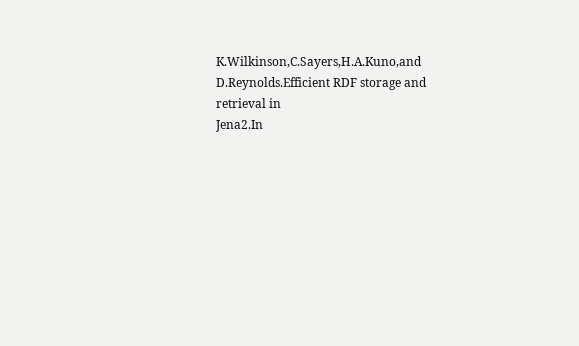K.Wilkinson,C.Sayers,H.A.Kuno,and
D.Reynolds.Efficient RDF storage and retrieval in
Jena2.In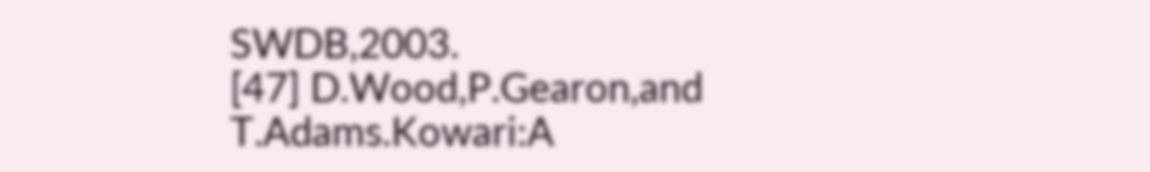SWDB,2003.
[47] D.Wood,P.Gearon,and T.Adams.Kowari:A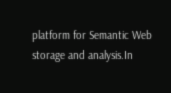platform for Semantic Web storage and analysis.In